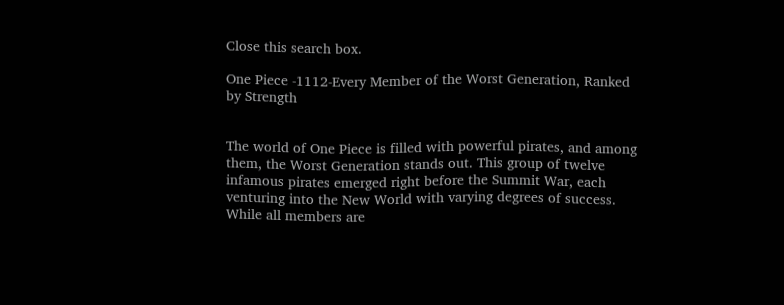Close this search box.

One Piece -1112-Every Member of the Worst Generation, Ranked by Strength


The world of One Piece is filled with powerful pirates, and among them, the Worst Generation stands out. This group of twelve infamous pirates emerged right before the Summit War, each venturing into the New World with varying degrees of success. While all members are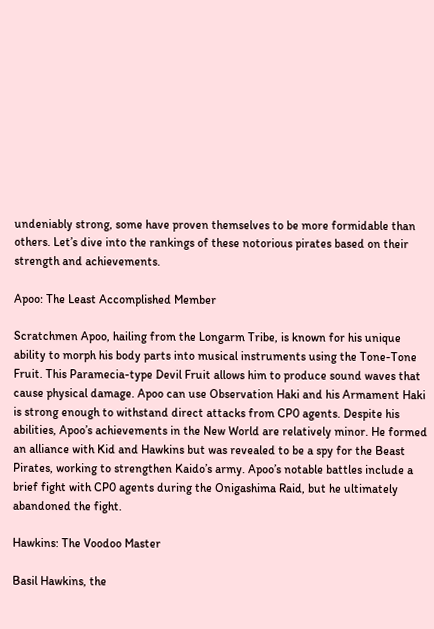undeniably strong, some have proven themselves to be more formidable than others. Let’s dive into the rankings of these notorious pirates based on their strength and achievements.

Apoo: The Least Accomplished Member

Scratchmen Apoo, hailing from the Longarm Tribe, is known for his unique ability to morph his body parts into musical instruments using the Tone-Tone Fruit. This Paramecia-type Devil Fruit allows him to produce sound waves that cause physical damage. Apoo can use Observation Haki and his Armament Haki is strong enough to withstand direct attacks from CP0 agents. Despite his abilities, Apoo’s achievements in the New World are relatively minor. He formed an alliance with Kid and Hawkins but was revealed to be a spy for the Beast Pirates, working to strengthen Kaido’s army. Apoo’s notable battles include a brief fight with CP0 agents during the Onigashima Raid, but he ultimately abandoned the fight.

Hawkins: The Voodoo Master

Basil Hawkins, the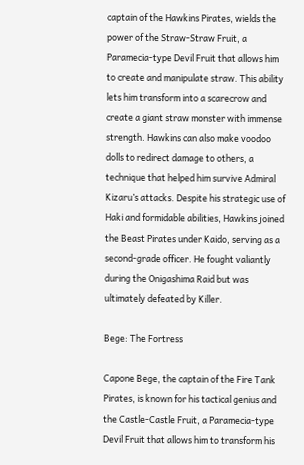captain of the Hawkins Pirates, wields the power of the Straw-Straw Fruit, a Paramecia-type Devil Fruit that allows him to create and manipulate straw. This ability lets him transform into a scarecrow and create a giant straw monster with immense strength. Hawkins can also make voodoo dolls to redirect damage to others, a technique that helped him survive Admiral Kizaru’s attacks. Despite his strategic use of Haki and formidable abilities, Hawkins joined the Beast Pirates under Kaido, serving as a second-grade officer. He fought valiantly during the Onigashima Raid but was ultimately defeated by Killer.

Bege: The Fortress

Capone Bege, the captain of the Fire Tank Pirates, is known for his tactical genius and the Castle-Castle Fruit, a Paramecia-type Devil Fruit that allows him to transform his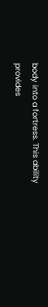body into a fortress. This ability provides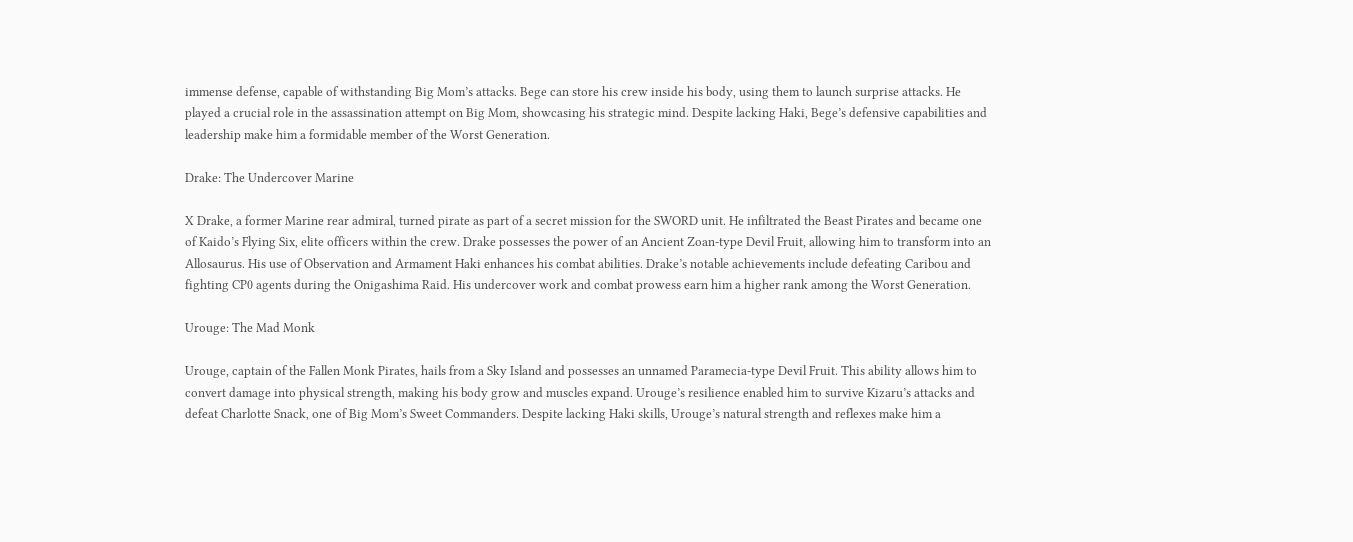immense defense, capable of withstanding Big Mom’s attacks. Bege can store his crew inside his body, using them to launch surprise attacks. He played a crucial role in the assassination attempt on Big Mom, showcasing his strategic mind. Despite lacking Haki, Bege’s defensive capabilities and leadership make him a formidable member of the Worst Generation.

Drake: The Undercover Marine

X Drake, a former Marine rear admiral, turned pirate as part of a secret mission for the SWORD unit. He infiltrated the Beast Pirates and became one of Kaido’s Flying Six, elite officers within the crew. Drake possesses the power of an Ancient Zoan-type Devil Fruit, allowing him to transform into an Allosaurus. His use of Observation and Armament Haki enhances his combat abilities. Drake’s notable achievements include defeating Caribou and fighting CP0 agents during the Onigashima Raid. His undercover work and combat prowess earn him a higher rank among the Worst Generation.

Urouge: The Mad Monk

Urouge, captain of the Fallen Monk Pirates, hails from a Sky Island and possesses an unnamed Paramecia-type Devil Fruit. This ability allows him to convert damage into physical strength, making his body grow and muscles expand. Urouge’s resilience enabled him to survive Kizaru’s attacks and defeat Charlotte Snack, one of Big Mom’s Sweet Commanders. Despite lacking Haki skills, Urouge’s natural strength and reflexes make him a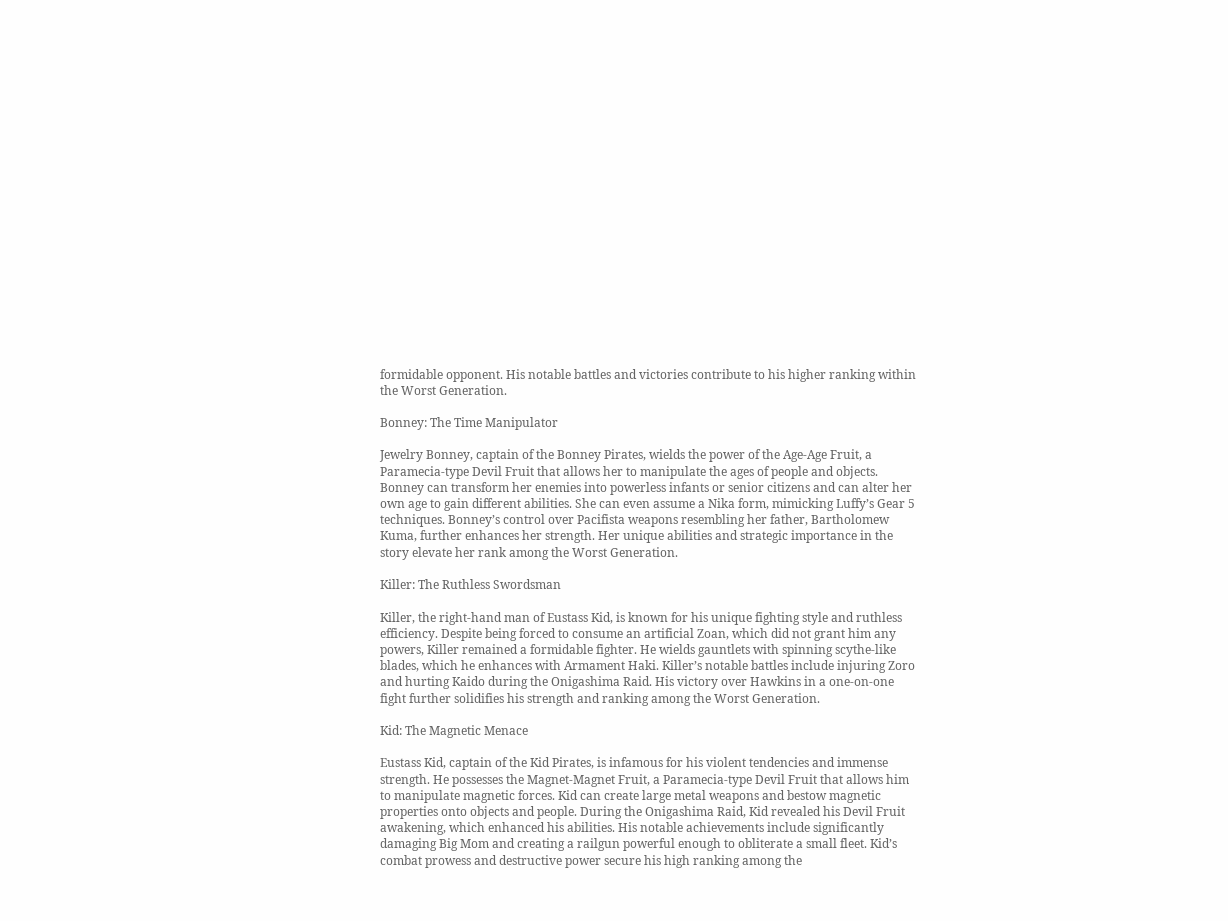formidable opponent. His notable battles and victories contribute to his higher ranking within the Worst Generation.

Bonney: The Time Manipulator

Jewelry Bonney, captain of the Bonney Pirates, wields the power of the Age-Age Fruit, a Paramecia-type Devil Fruit that allows her to manipulate the ages of people and objects. Bonney can transform her enemies into powerless infants or senior citizens and can alter her own age to gain different abilities. She can even assume a Nika form, mimicking Luffy’s Gear 5 techniques. Bonney’s control over Pacifista weapons resembling her father, Bartholomew Kuma, further enhances her strength. Her unique abilities and strategic importance in the story elevate her rank among the Worst Generation.

Killer: The Ruthless Swordsman

Killer, the right-hand man of Eustass Kid, is known for his unique fighting style and ruthless efficiency. Despite being forced to consume an artificial Zoan, which did not grant him any powers, Killer remained a formidable fighter. He wields gauntlets with spinning scythe-like blades, which he enhances with Armament Haki. Killer’s notable battles include injuring Zoro and hurting Kaido during the Onigashima Raid. His victory over Hawkins in a one-on-one fight further solidifies his strength and ranking among the Worst Generation.

Kid: The Magnetic Menace

Eustass Kid, captain of the Kid Pirates, is infamous for his violent tendencies and immense strength. He possesses the Magnet-Magnet Fruit, a Paramecia-type Devil Fruit that allows him to manipulate magnetic forces. Kid can create large metal weapons and bestow magnetic properties onto objects and people. During the Onigashima Raid, Kid revealed his Devil Fruit awakening, which enhanced his abilities. His notable achievements include significantly damaging Big Mom and creating a railgun powerful enough to obliterate a small fleet. Kid’s combat prowess and destructive power secure his high ranking among the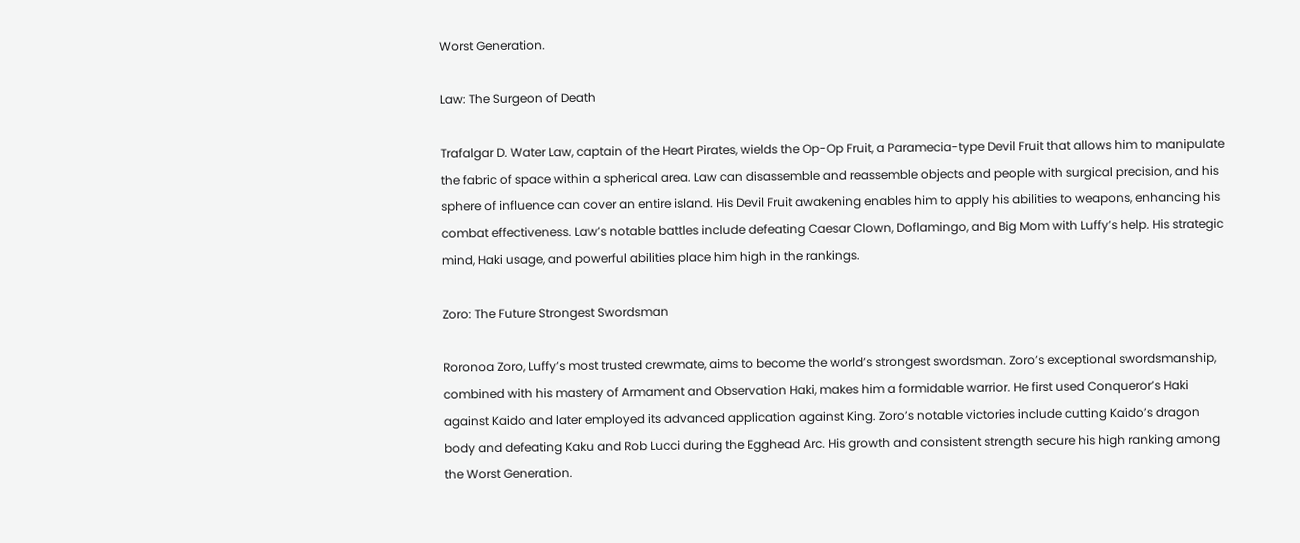Worst Generation.

Law: The Surgeon of Death

Trafalgar D. Water Law, captain of the Heart Pirates, wields the Op-Op Fruit, a Paramecia-type Devil Fruit that allows him to manipulate the fabric of space within a spherical area. Law can disassemble and reassemble objects and people with surgical precision, and his sphere of influence can cover an entire island. His Devil Fruit awakening enables him to apply his abilities to weapons, enhancing his combat effectiveness. Law’s notable battles include defeating Caesar Clown, Doflamingo, and Big Mom with Luffy’s help. His strategic mind, Haki usage, and powerful abilities place him high in the rankings.

Zoro: The Future Strongest Swordsman

Roronoa Zoro, Luffy’s most trusted crewmate, aims to become the world’s strongest swordsman. Zoro’s exceptional swordsmanship, combined with his mastery of Armament and Observation Haki, makes him a formidable warrior. He first used Conqueror’s Haki against Kaido and later employed its advanced application against King. Zoro’s notable victories include cutting Kaido’s dragon body and defeating Kaku and Rob Lucci during the Egghead Arc. His growth and consistent strength secure his high ranking among the Worst Generation.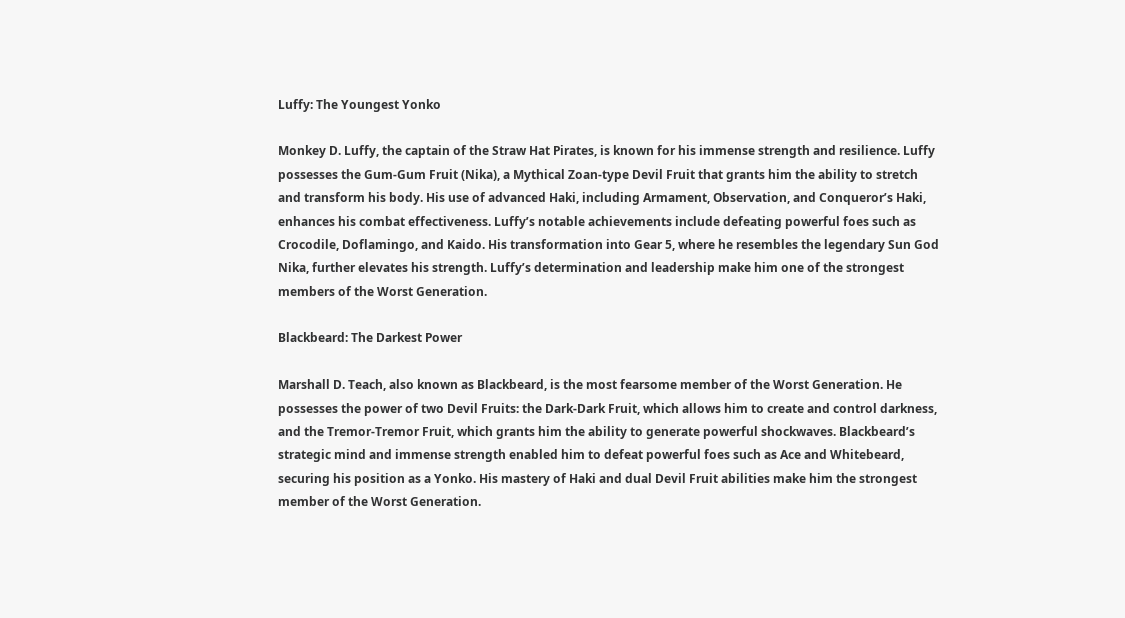Luffy: The Youngest Yonko

Monkey D. Luffy, the captain of the Straw Hat Pirates, is known for his immense strength and resilience. Luffy possesses the Gum-Gum Fruit (Nika), a Mythical Zoan-type Devil Fruit that grants him the ability to stretch and transform his body. His use of advanced Haki, including Armament, Observation, and Conqueror’s Haki, enhances his combat effectiveness. Luffy’s notable achievements include defeating powerful foes such as Crocodile, Doflamingo, and Kaido. His transformation into Gear 5, where he resembles the legendary Sun God Nika, further elevates his strength. Luffy’s determination and leadership make him one of the strongest members of the Worst Generation.

Blackbeard: The Darkest Power

Marshall D. Teach, also known as Blackbeard, is the most fearsome member of the Worst Generation. He possesses the power of two Devil Fruits: the Dark-Dark Fruit, which allows him to create and control darkness, and the Tremor-Tremor Fruit, which grants him the ability to generate powerful shockwaves. Blackbeard’s strategic mind and immense strength enabled him to defeat powerful foes such as Ace and Whitebeard, securing his position as a Yonko. His mastery of Haki and dual Devil Fruit abilities make him the strongest member of the Worst Generation.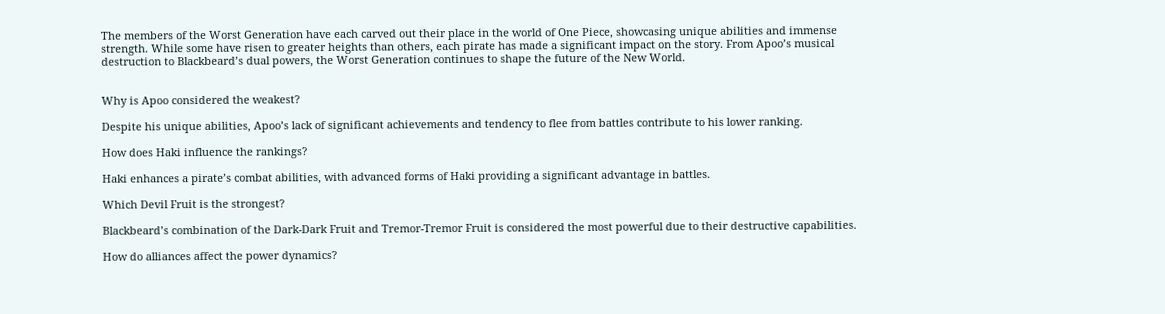The members of the Worst Generation have each carved out their place in the world of One Piece, showcasing unique abilities and immense strength. While some have risen to greater heights than others, each pirate has made a significant impact on the story. From Apoo’s musical destruction to Blackbeard’s dual powers, the Worst Generation continues to shape the future of the New World.


Why is Apoo considered the weakest?

Despite his unique abilities, Apoo’s lack of significant achievements and tendency to flee from battles contribute to his lower ranking.

How does Haki influence the rankings?

Haki enhances a pirate’s combat abilities, with advanced forms of Haki providing a significant advantage in battles.

Which Devil Fruit is the strongest?

Blackbeard’s combination of the Dark-Dark Fruit and Tremor-Tremor Fruit is considered the most powerful due to their destructive capabilities.

How do alliances affect the power dynamics?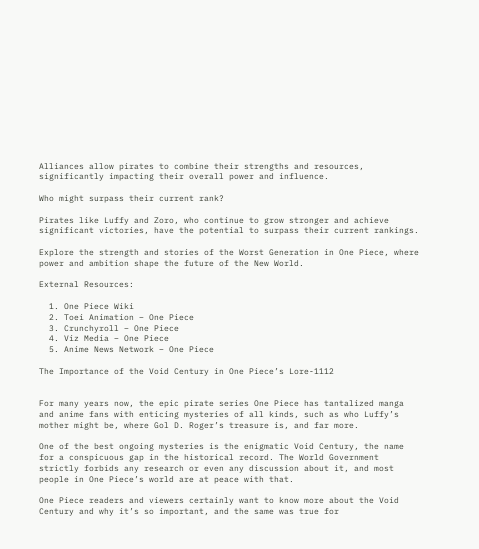Alliances allow pirates to combine their strengths and resources, significantly impacting their overall power and influence.

Who might surpass their current rank?

Pirates like Luffy and Zoro, who continue to grow stronger and achieve significant victories, have the potential to surpass their current rankings.

Explore the strength and stories of the Worst Generation in One Piece, where power and ambition shape the future of the New World.

External Resources:

  1. One Piece Wiki
  2. Toei Animation – One Piece
  3. Crunchyroll – One Piece
  4. Viz Media – One Piece
  5. Anime News Network – One Piece

The Importance of the Void Century in One Piece’s Lore-1112


For many years now, the epic pirate series One Piece has tantalized manga and anime fans with enticing mysteries of all kinds, such as who Luffy’s mother might be, where Gol D. Roger’s treasure is, and far more.

One of the best ongoing mysteries is the enigmatic Void Century, the name for a conspicuous gap in the historical record. The World Government strictly forbids any research or even any discussion about it, and most people in One Piece’s world are at peace with that.

One Piece readers and viewers certainly want to know more about the Void Century and why it’s so important, and the same was true for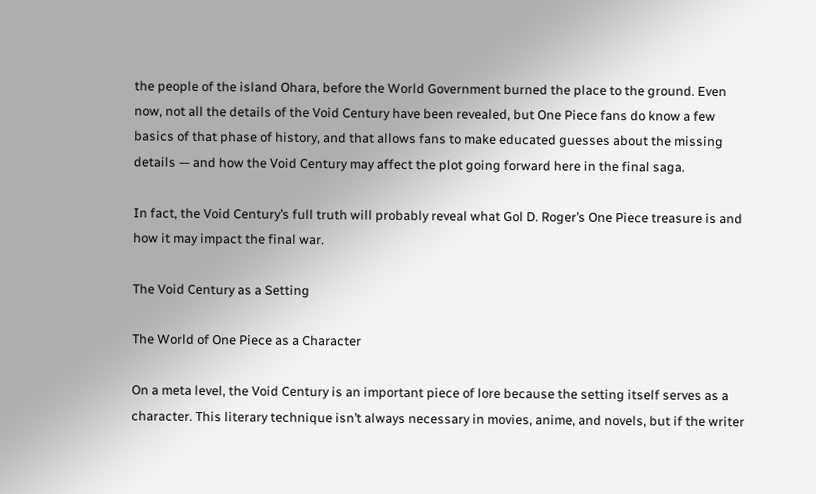the people of the island Ohara, before the World Government burned the place to the ground. Even now, not all the details of the Void Century have been revealed, but One Piece fans do know a few basics of that phase of history, and that allows fans to make educated guesses about the missing details — and how the Void Century may affect the plot going forward here in the final saga.

In fact, the Void Century’s full truth will probably reveal what Gol D. Roger’s One Piece treasure is and how it may impact the final war.

The Void Century as a Setting

The World of One Piece as a Character

On a meta level, the Void Century is an important piece of lore because the setting itself serves as a character. This literary technique isn’t always necessary in movies, anime, and novels, but if the writer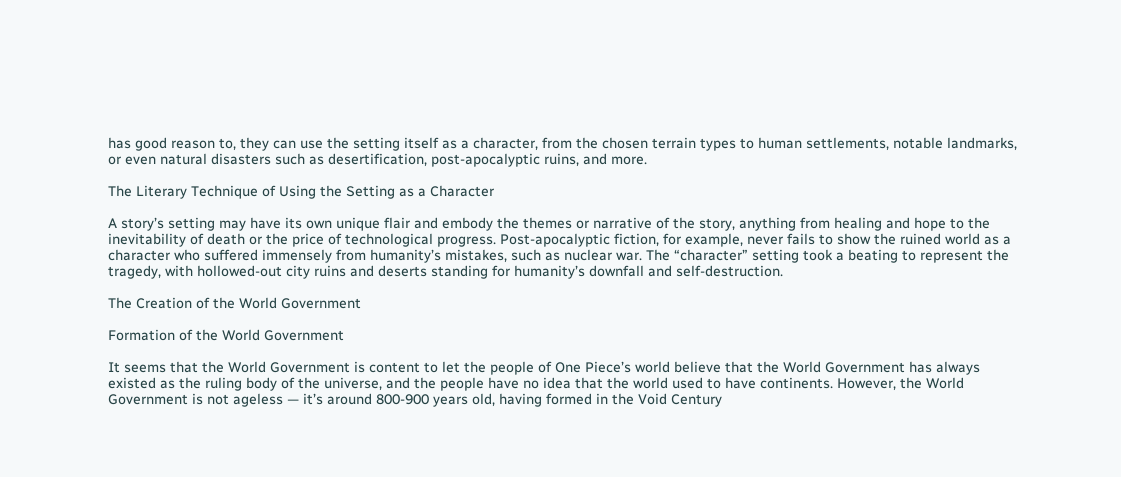has good reason to, they can use the setting itself as a character, from the chosen terrain types to human settlements, notable landmarks, or even natural disasters such as desertification, post-apocalyptic ruins, and more.

The Literary Technique of Using the Setting as a Character

A story’s setting may have its own unique flair and embody the themes or narrative of the story, anything from healing and hope to the inevitability of death or the price of technological progress. Post-apocalyptic fiction, for example, never fails to show the ruined world as a character who suffered immensely from humanity’s mistakes, such as nuclear war. The “character” setting took a beating to represent the tragedy, with hollowed-out city ruins and deserts standing for humanity’s downfall and self-destruction.

The Creation of the World Government

Formation of the World Government

It seems that the World Government is content to let the people of One Piece’s world believe that the World Government has always existed as the ruling body of the universe, and the people have no idea that the world used to have continents. However, the World Government is not ageless — it’s around 800-900 years old, having formed in the Void Century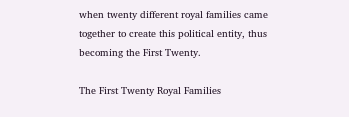when twenty different royal families came together to create this political entity, thus becoming the First Twenty.

The First Twenty Royal Families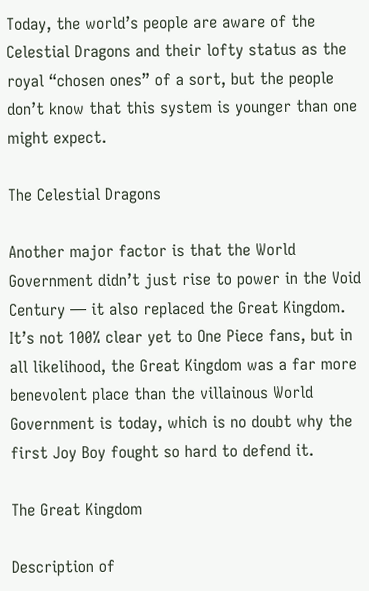Today, the world’s people are aware of the Celestial Dragons and their lofty status as the royal “chosen ones” of a sort, but the people don’t know that this system is younger than one might expect.

The Celestial Dragons

Another major factor is that the World Government didn’t just rise to power in the Void Century — it also replaced the Great Kingdom. It’s not 100% clear yet to One Piece fans, but in all likelihood, the Great Kingdom was a far more benevolent place than the villainous World Government is today, which is no doubt why the first Joy Boy fought so hard to defend it.

The Great Kingdom

Description of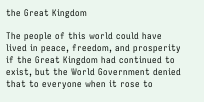the Great Kingdom

The people of this world could have lived in peace, freedom, and prosperity if the Great Kingdom had continued to exist, but the World Government denied that to everyone when it rose to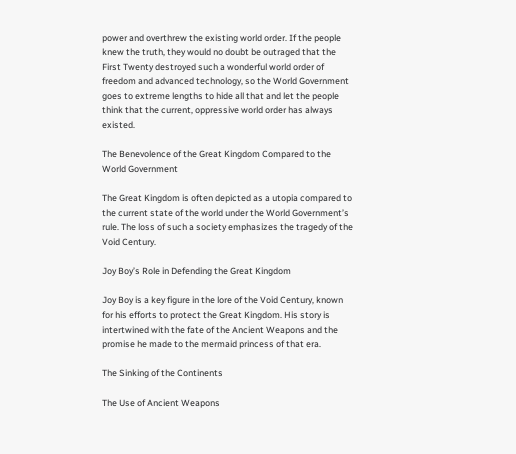power and overthrew the existing world order. If the people knew the truth, they would no doubt be outraged that the First Twenty destroyed such a wonderful world order of freedom and advanced technology, so the World Government goes to extreme lengths to hide all that and let the people think that the current, oppressive world order has always existed.

The Benevolence of the Great Kingdom Compared to the World Government

The Great Kingdom is often depicted as a utopia compared to the current state of the world under the World Government’s rule. The loss of such a society emphasizes the tragedy of the Void Century.

Joy Boy’s Role in Defending the Great Kingdom

Joy Boy is a key figure in the lore of the Void Century, known for his efforts to protect the Great Kingdom. His story is intertwined with the fate of the Ancient Weapons and the promise he made to the mermaid princess of that era.

The Sinking of the Continents

The Use of Ancient Weapons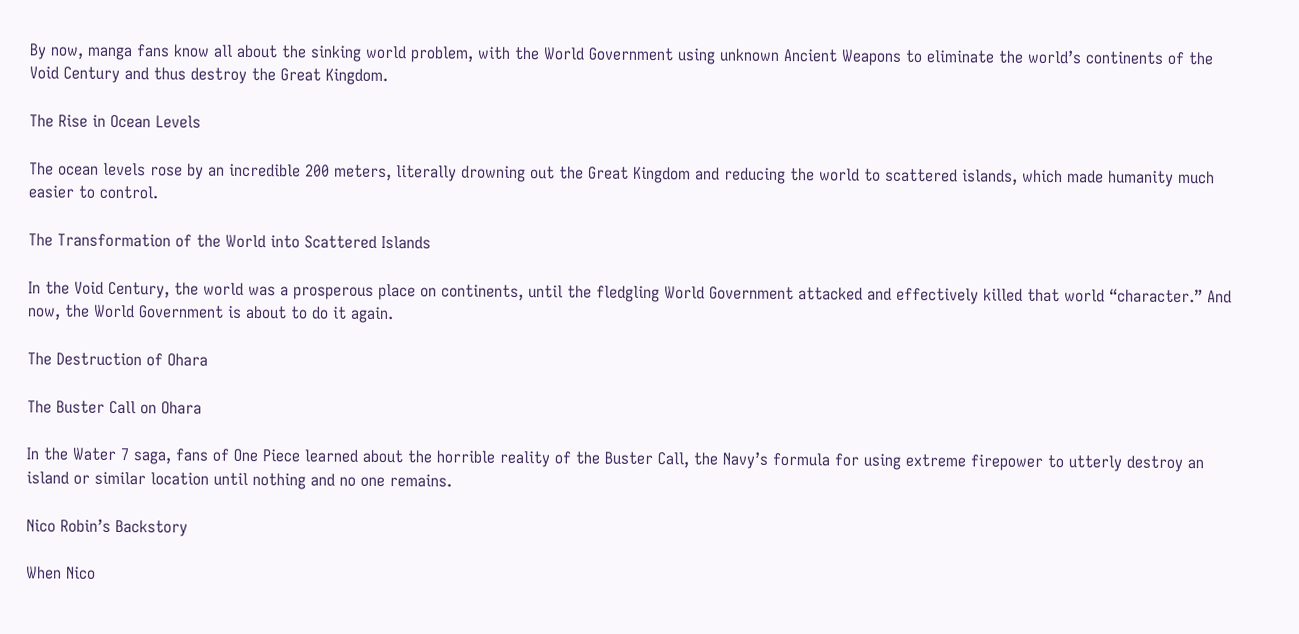By now, manga fans know all about the sinking world problem, with the World Government using unknown Ancient Weapons to eliminate the world’s continents of the Void Century and thus destroy the Great Kingdom.

The Rise in Ocean Levels

The ocean levels rose by an incredible 200 meters, literally drowning out the Great Kingdom and reducing the world to scattered islands, which made humanity much easier to control.

The Transformation of the World into Scattered Islands

In the Void Century, the world was a prosperous place on continents, until the fledgling World Government attacked and effectively killed that world “character.” And now, the World Government is about to do it again.

The Destruction of Ohara

The Buster Call on Ohara

In the Water 7 saga, fans of One Piece learned about the horrible reality of the Buster Call, the Navy’s formula for using extreme firepower to utterly destroy an island or similar location until nothing and no one remains.

Nico Robin’s Backstory

When Nico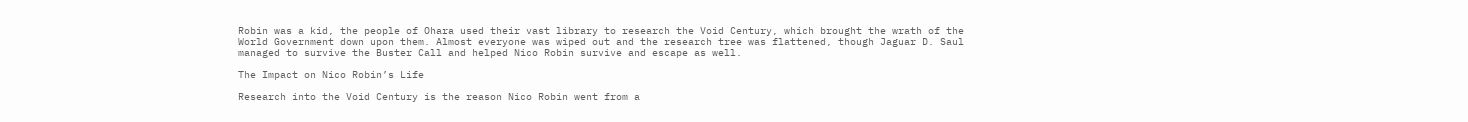Robin was a kid, the people of Ohara used their vast library to research the Void Century, which brought the wrath of the World Government down upon them. Almost everyone was wiped out and the research tree was flattened, though Jaguar D. Saul managed to survive the Buster Call and helped Nico Robin survive and escape as well.

The Impact on Nico Robin’s Life

Research into the Void Century is the reason Nico Robin went from a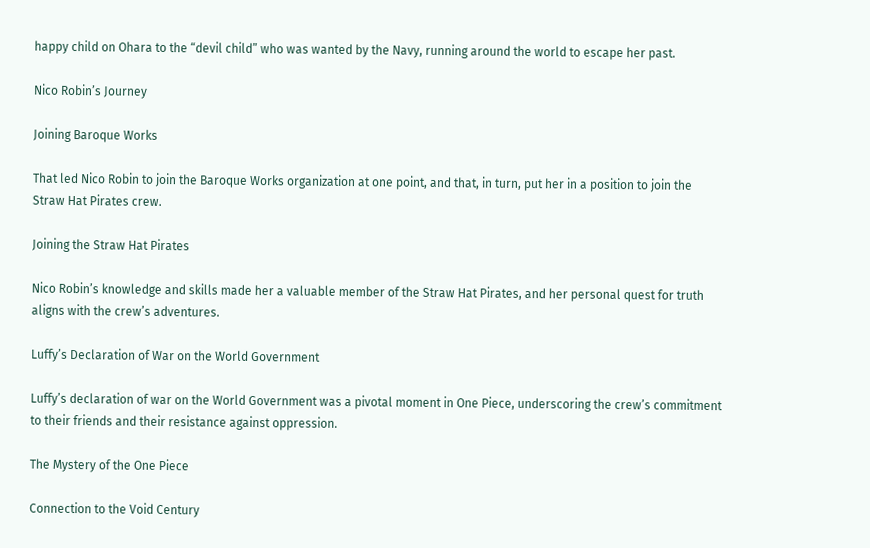happy child on Ohara to the “devil child” who was wanted by the Navy, running around the world to escape her past.

Nico Robin’s Journey

Joining Baroque Works

That led Nico Robin to join the Baroque Works organization at one point, and that, in turn, put her in a position to join the Straw Hat Pirates crew.

Joining the Straw Hat Pirates

Nico Robin’s knowledge and skills made her a valuable member of the Straw Hat Pirates, and her personal quest for truth aligns with the crew’s adventures.

Luffy’s Declaration of War on the World Government

Luffy’s declaration of war on the World Government was a pivotal moment in One Piece, underscoring the crew’s commitment to their friends and their resistance against oppression.

The Mystery of the One Piece

Connection to the Void Century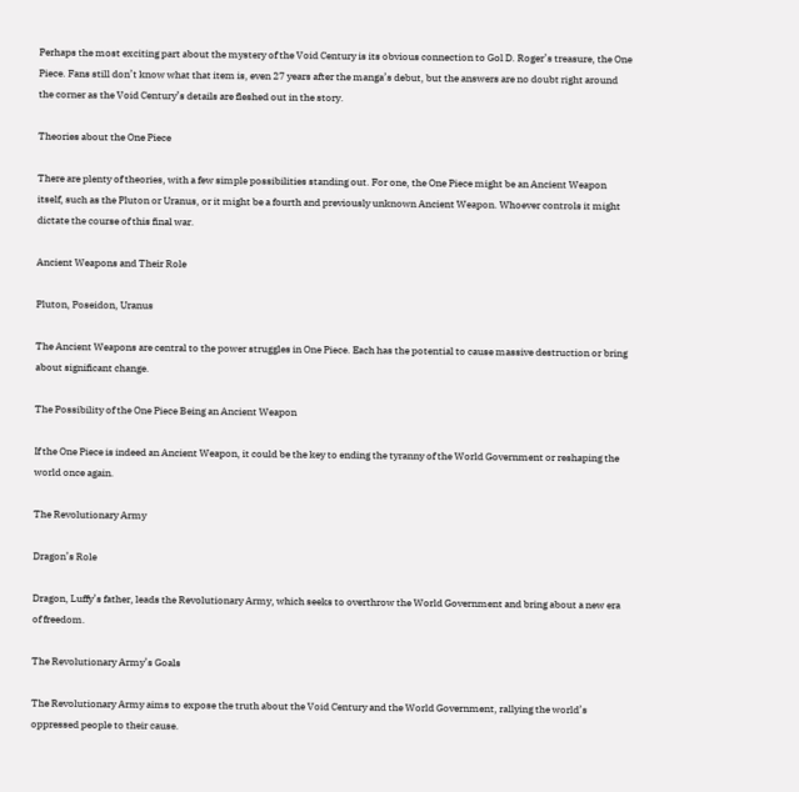Perhaps the most exciting part about the mystery of the Void Century is its obvious connection to Gol D. Roger’s treasure, the One Piece. Fans still don’t know what that item is, even 27 years after the manga’s debut, but the answers are no doubt right around the corner as the Void Century’s details are fleshed out in the story.

Theories about the One Piece

There are plenty of theories, with a few simple possibilities standing out. For one, the One Piece might be an Ancient Weapon itself, such as the Pluton or Uranus, or it might be a fourth and previously unknown Ancient Weapon. Whoever controls it might dictate the course of this final war.

Ancient Weapons and Their Role

Pluton, Poseidon, Uranus

The Ancient Weapons are central to the power struggles in One Piece. Each has the potential to cause massive destruction or bring about significant change.

The Possibility of the One Piece Being an Ancient Weapon

If the One Piece is indeed an Ancient Weapon, it could be the key to ending the tyranny of the World Government or reshaping the world once again.

The Revolutionary Army

Dragon’s Role

Dragon, Luffy’s father, leads the Revolutionary Army, which seeks to overthrow the World Government and bring about a new era of freedom.

The Revolutionary Army’s Goals

The Revolutionary Army aims to expose the truth about the Void Century and the World Government, rallying the world’s oppressed people to their cause.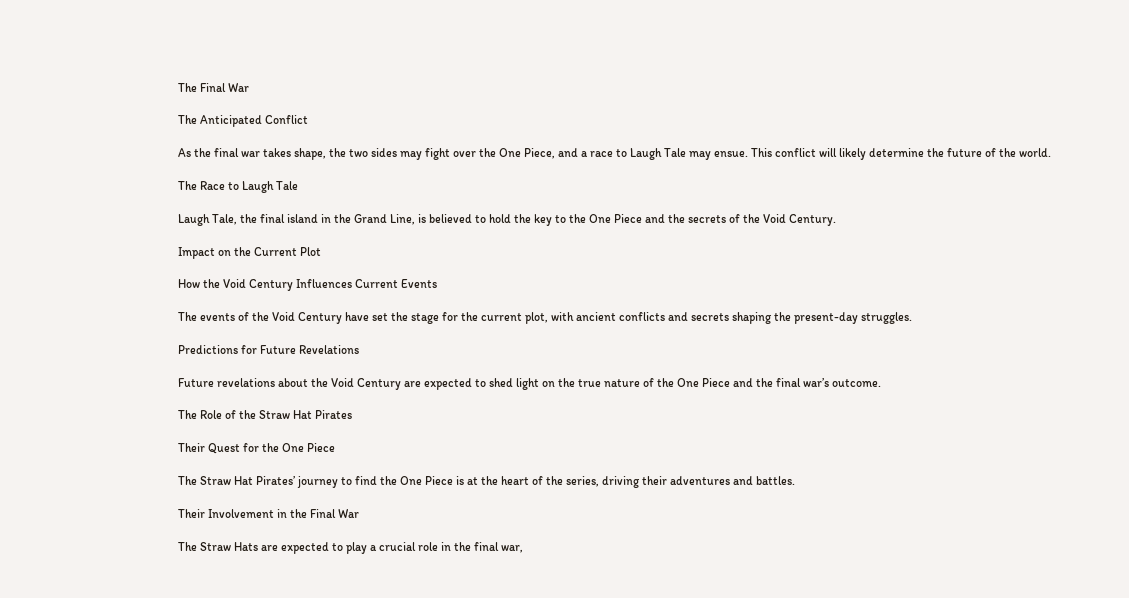The Final War

The Anticipated Conflict

As the final war takes shape, the two sides may fight over the One Piece, and a race to Laugh Tale may ensue. This conflict will likely determine the future of the world.

The Race to Laugh Tale

Laugh Tale, the final island in the Grand Line, is believed to hold the key to the One Piece and the secrets of the Void Century.

Impact on the Current Plot

How the Void Century Influences Current Events

The events of the Void Century have set the stage for the current plot, with ancient conflicts and secrets shaping the present-day struggles.

Predictions for Future Revelations

Future revelations about the Void Century are expected to shed light on the true nature of the One Piece and the final war’s outcome.

The Role of the Straw Hat Pirates

Their Quest for the One Piece

The Straw Hat Pirates’ journey to find the One Piece is at the heart of the series, driving their adventures and battles.

Their Involvement in the Final War

The Straw Hats are expected to play a crucial role in the final war,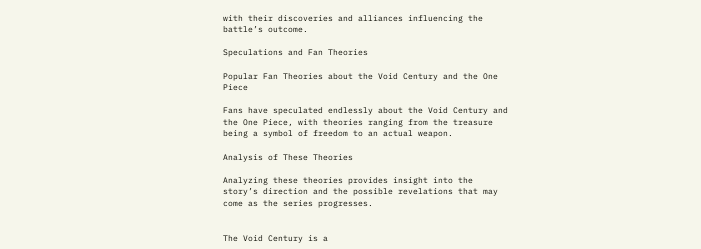with their discoveries and alliances influencing the battle’s outcome.

Speculations and Fan Theories

Popular Fan Theories about the Void Century and the One Piece

Fans have speculated endlessly about the Void Century and the One Piece, with theories ranging from the treasure being a symbol of freedom to an actual weapon.

Analysis of These Theories

Analyzing these theories provides insight into the story’s direction and the possible revelations that may come as the series progresses.


The Void Century is a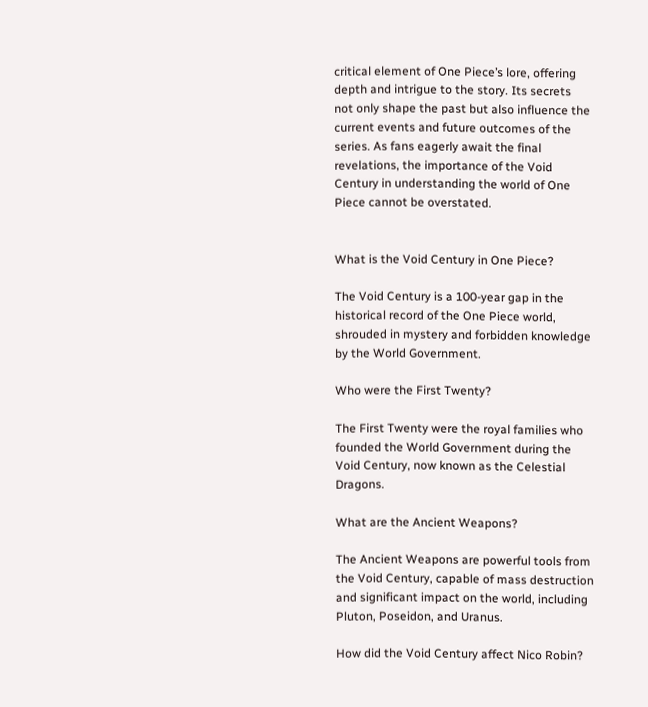critical element of One Piece’s lore, offering depth and intrigue to the story. Its secrets not only shape the past but also influence the current events and future outcomes of the series. As fans eagerly await the final revelations, the importance of the Void Century in understanding the world of One Piece cannot be overstated.


What is the Void Century in One Piece?

The Void Century is a 100-year gap in the historical record of the One Piece world, shrouded in mystery and forbidden knowledge by the World Government.

Who were the First Twenty?

The First Twenty were the royal families who founded the World Government during the Void Century, now known as the Celestial Dragons.

What are the Ancient Weapons?

The Ancient Weapons are powerful tools from the Void Century, capable of mass destruction and significant impact on the world, including Pluton, Poseidon, and Uranus.

How did the Void Century affect Nico Robin?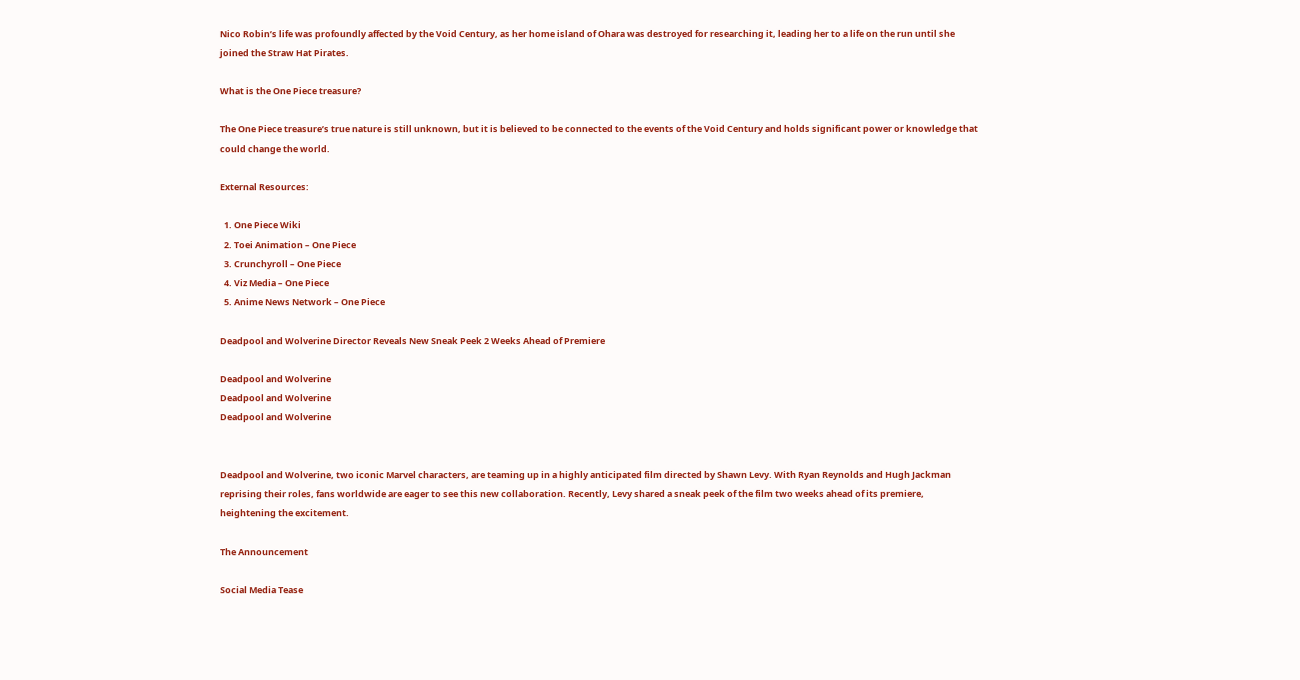Nico Robin’s life was profoundly affected by the Void Century, as her home island of Ohara was destroyed for researching it, leading her to a life on the run until she joined the Straw Hat Pirates.

What is the One Piece treasure?

The One Piece treasure’s true nature is still unknown, but it is believed to be connected to the events of the Void Century and holds significant power or knowledge that could change the world.

External Resources:

  1. One Piece Wiki
  2. Toei Animation – One Piece
  3. Crunchyroll – One Piece
  4. Viz Media – One Piece
  5. Anime News Network – One Piece

Deadpool and Wolverine Director Reveals New Sneak Peek 2 Weeks Ahead of Premiere

Deadpool and Wolverine
Deadpool and Wolverine
Deadpool and Wolverine


Deadpool and Wolverine, two iconic Marvel characters, are teaming up in a highly anticipated film directed by Shawn Levy. With Ryan Reynolds and Hugh Jackman reprising their roles, fans worldwide are eager to see this new collaboration. Recently, Levy shared a sneak peek of the film two weeks ahead of its premiere, heightening the excitement.

The Announcement

Social Media Tease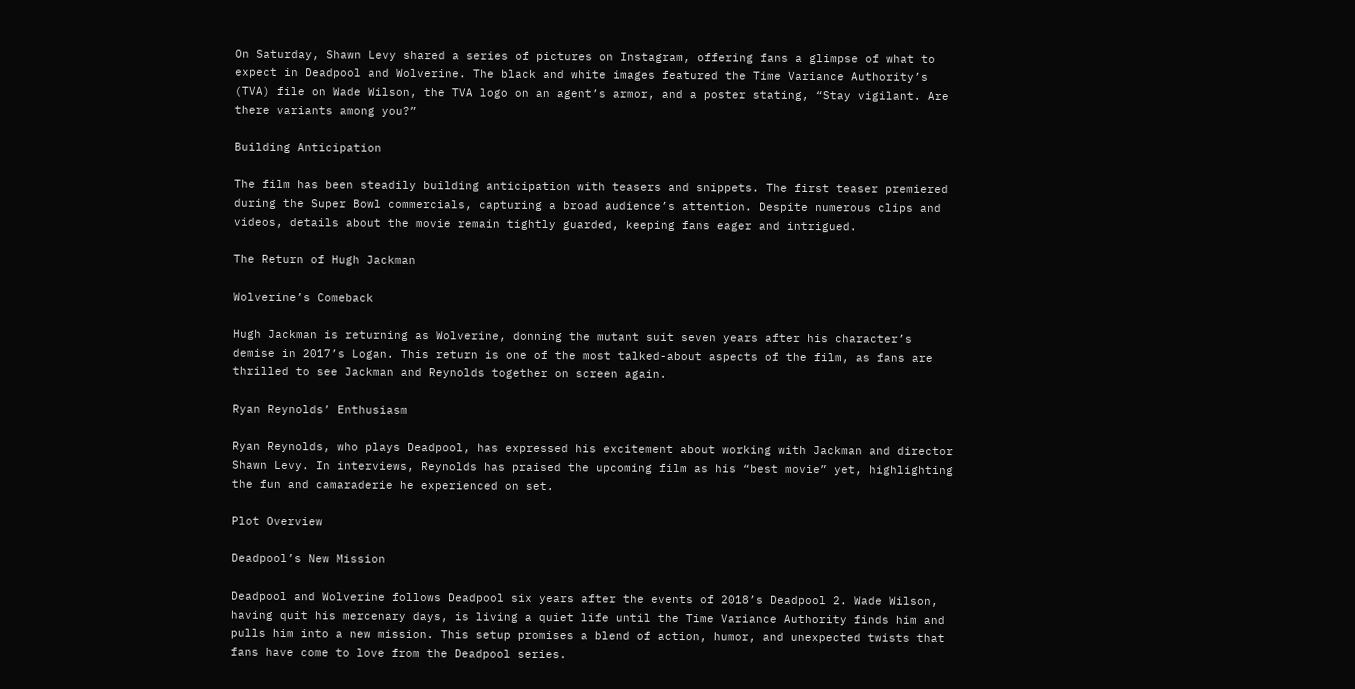On Saturday, Shawn Levy shared a series of pictures on Instagram, offering fans a glimpse of what to expect in Deadpool and Wolverine. The black and white images featured the Time Variance Authority’s (TVA) file on Wade Wilson, the TVA logo on an agent’s armor, and a poster stating, “Stay vigilant. Are there variants among you?”

Building Anticipation

The film has been steadily building anticipation with teasers and snippets. The first teaser premiered during the Super Bowl commercials, capturing a broad audience’s attention. Despite numerous clips and videos, details about the movie remain tightly guarded, keeping fans eager and intrigued.

The Return of Hugh Jackman

Wolverine’s Comeback

Hugh Jackman is returning as Wolverine, donning the mutant suit seven years after his character’s demise in 2017’s Logan. This return is one of the most talked-about aspects of the film, as fans are thrilled to see Jackman and Reynolds together on screen again.

Ryan Reynolds’ Enthusiasm

Ryan Reynolds, who plays Deadpool, has expressed his excitement about working with Jackman and director Shawn Levy. In interviews, Reynolds has praised the upcoming film as his “best movie” yet, highlighting the fun and camaraderie he experienced on set.

Plot Overview

Deadpool’s New Mission

Deadpool and Wolverine follows Deadpool six years after the events of 2018’s Deadpool 2. Wade Wilson, having quit his mercenary days, is living a quiet life until the Time Variance Authority finds him and pulls him into a new mission. This setup promises a blend of action, humor, and unexpected twists that fans have come to love from the Deadpool series.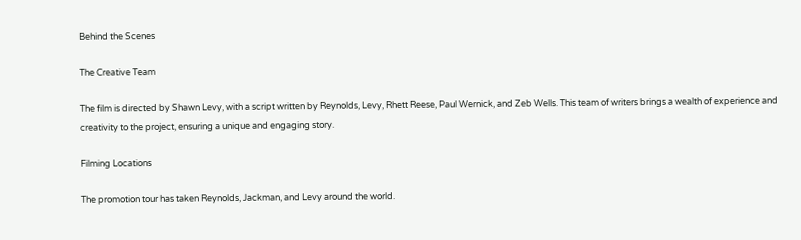Behind the Scenes

The Creative Team

The film is directed by Shawn Levy, with a script written by Reynolds, Levy, Rhett Reese, Paul Wernick, and Zeb Wells. This team of writers brings a wealth of experience and creativity to the project, ensuring a unique and engaging story.

Filming Locations

The promotion tour has taken Reynolds, Jackman, and Levy around the world.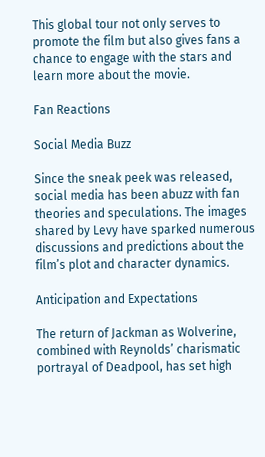This global tour not only serves to promote the film but also gives fans a chance to engage with the stars and learn more about the movie.

Fan Reactions

Social Media Buzz

Since the sneak peek was released, social media has been abuzz with fan theories and speculations. The images shared by Levy have sparked numerous discussions and predictions about the film’s plot and character dynamics.

Anticipation and Expectations

The return of Jackman as Wolverine, combined with Reynolds’ charismatic portrayal of Deadpool, has set high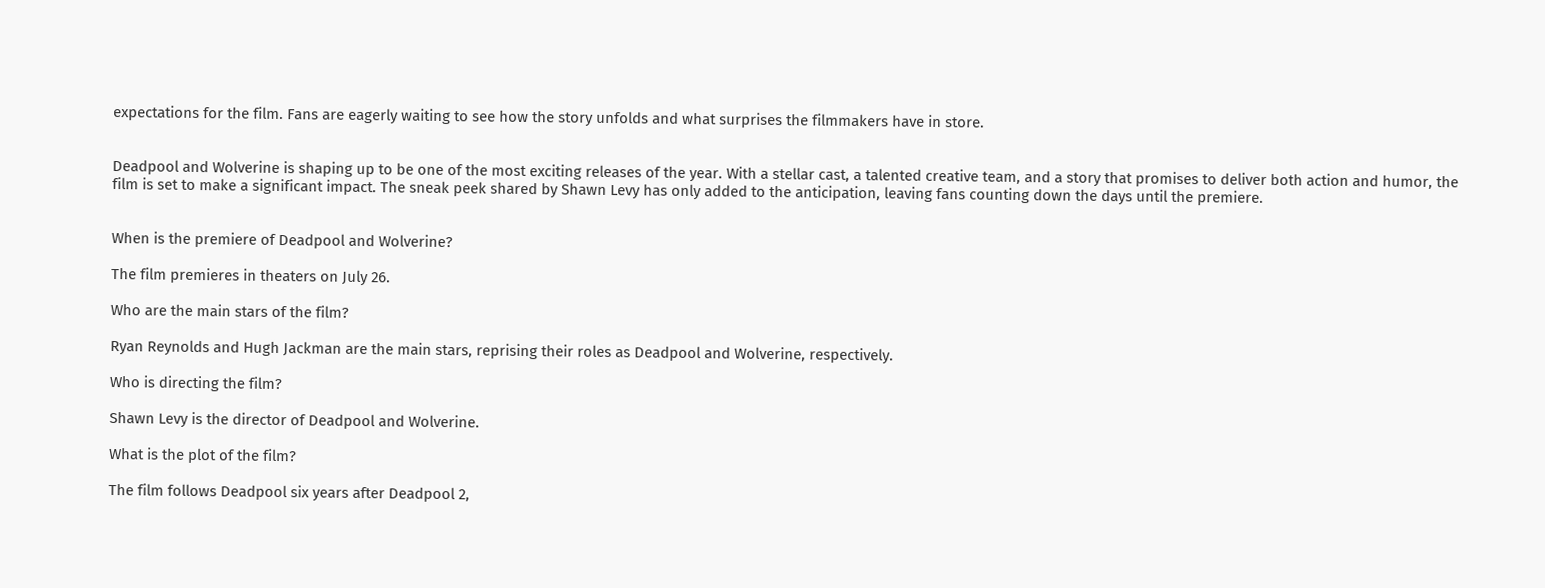expectations for the film. Fans are eagerly waiting to see how the story unfolds and what surprises the filmmakers have in store.


Deadpool and Wolverine is shaping up to be one of the most exciting releases of the year. With a stellar cast, a talented creative team, and a story that promises to deliver both action and humor, the film is set to make a significant impact. The sneak peek shared by Shawn Levy has only added to the anticipation, leaving fans counting down the days until the premiere.


When is the premiere of Deadpool and Wolverine?

The film premieres in theaters on July 26.

Who are the main stars of the film?

Ryan Reynolds and Hugh Jackman are the main stars, reprising their roles as Deadpool and Wolverine, respectively.

Who is directing the film?

Shawn Levy is the director of Deadpool and Wolverine.

What is the plot of the film?

The film follows Deadpool six years after Deadpool 2,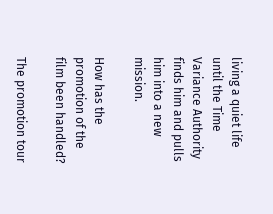living a quiet life until the Time Variance Authority finds him and pulls him into a new mission.

How has the promotion of the film been handled?

The promotion tour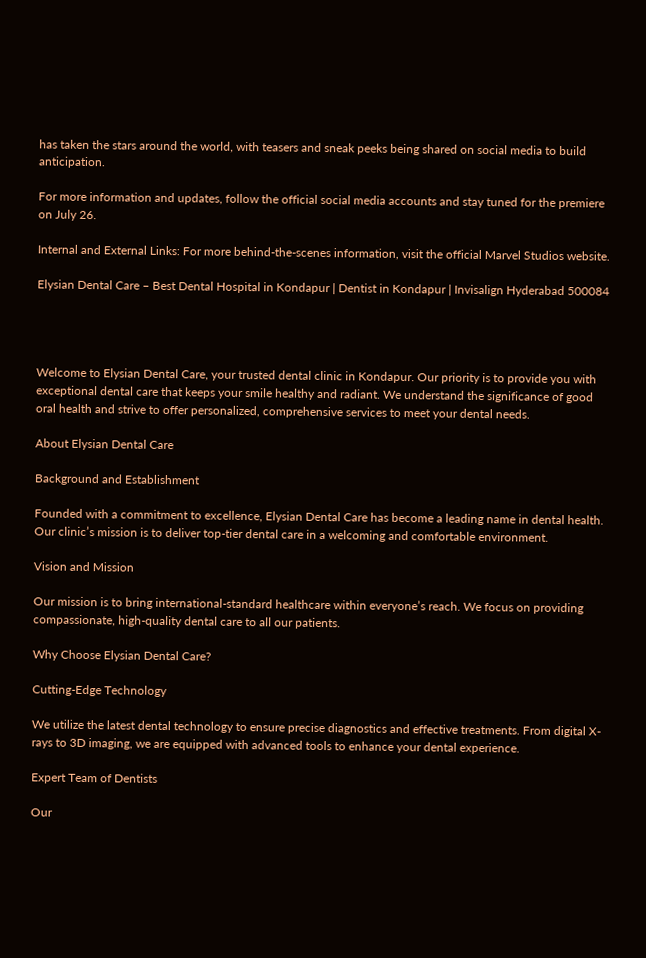has taken the stars around the world, with teasers and sneak peeks being shared on social media to build anticipation.

For more information and updates, follow the official social media accounts and stay tuned for the premiere on July 26.

Internal and External Links: For more behind-the-scenes information, visit the official Marvel Studios website.

Elysian Dental Care – Best Dental Hospital in Kondapur | Dentist in Kondapur | Invisalign Hyderabad 500084




Welcome to Elysian Dental Care, your trusted dental clinic in Kondapur. Our priority is to provide you with exceptional dental care that keeps your smile healthy and radiant. We understand the significance of good oral health and strive to offer personalized, comprehensive services to meet your dental needs.

About Elysian Dental Care

Background and Establishment

Founded with a commitment to excellence, Elysian Dental Care has become a leading name in dental health. Our clinic’s mission is to deliver top-tier dental care in a welcoming and comfortable environment.

Vision and Mission

Our mission is to bring international-standard healthcare within everyone’s reach. We focus on providing compassionate, high-quality dental care to all our patients.

Why Choose Elysian Dental Care?

Cutting-Edge Technology

We utilize the latest dental technology to ensure precise diagnostics and effective treatments. From digital X-rays to 3D imaging, we are equipped with advanced tools to enhance your dental experience.

Expert Team of Dentists

Our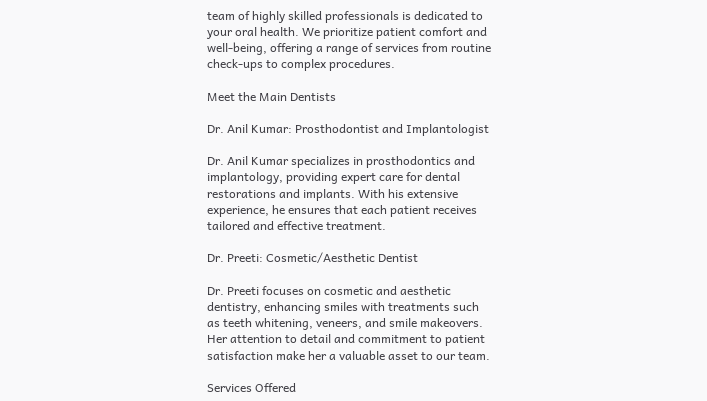team of highly skilled professionals is dedicated to your oral health. We prioritize patient comfort and well-being, offering a range of services from routine check-ups to complex procedures.

Meet the Main Dentists

Dr. Anil Kumar: Prosthodontist and Implantologist

Dr. Anil Kumar specializes in prosthodontics and implantology, providing expert care for dental restorations and implants. With his extensive experience, he ensures that each patient receives tailored and effective treatment.

Dr. Preeti: Cosmetic/Aesthetic Dentist

Dr. Preeti focuses on cosmetic and aesthetic dentistry, enhancing smiles with treatments such as teeth whitening, veneers, and smile makeovers. Her attention to detail and commitment to patient satisfaction make her a valuable asset to our team.

Services Offered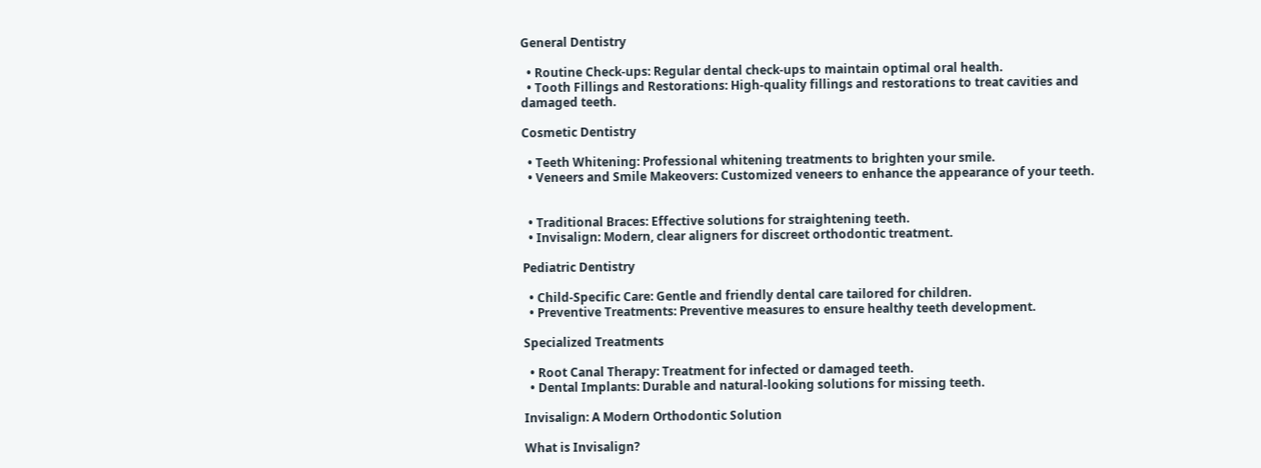General Dentistry

  • Routine Check-ups: Regular dental check-ups to maintain optimal oral health.
  • Tooth Fillings and Restorations: High-quality fillings and restorations to treat cavities and damaged teeth.

Cosmetic Dentistry

  • Teeth Whitening: Professional whitening treatments to brighten your smile.
  • Veneers and Smile Makeovers: Customized veneers to enhance the appearance of your teeth.


  • Traditional Braces: Effective solutions for straightening teeth.
  • Invisalign: Modern, clear aligners for discreet orthodontic treatment.

Pediatric Dentistry

  • Child-Specific Care: Gentle and friendly dental care tailored for children.
  • Preventive Treatments: Preventive measures to ensure healthy teeth development.

Specialized Treatments

  • Root Canal Therapy: Treatment for infected or damaged teeth.
  • Dental Implants: Durable and natural-looking solutions for missing teeth.

Invisalign: A Modern Orthodontic Solution

What is Invisalign?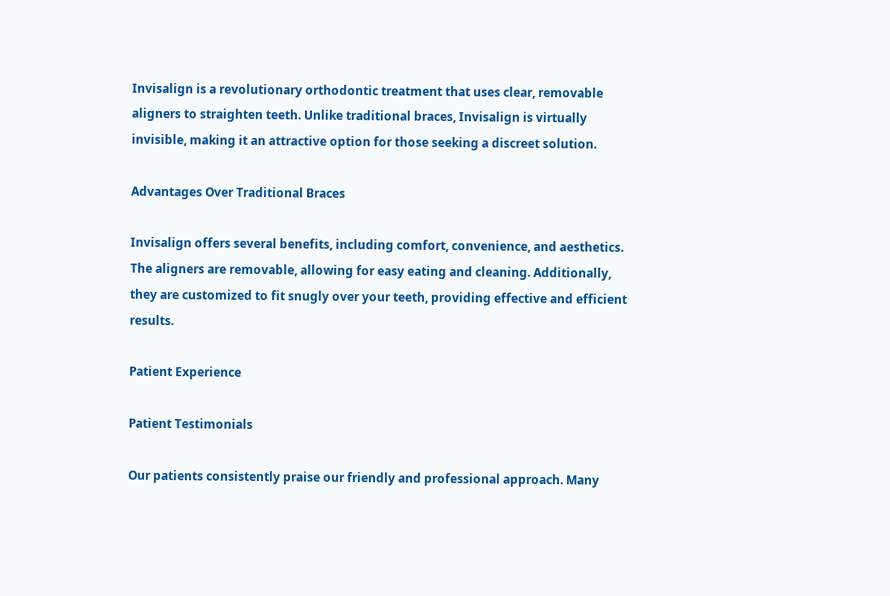Invisalign is a revolutionary orthodontic treatment that uses clear, removable aligners to straighten teeth. Unlike traditional braces, Invisalign is virtually invisible, making it an attractive option for those seeking a discreet solution.

Advantages Over Traditional Braces

Invisalign offers several benefits, including comfort, convenience, and aesthetics. The aligners are removable, allowing for easy eating and cleaning. Additionally, they are customized to fit snugly over your teeth, providing effective and efficient results.

Patient Experience

Patient Testimonials

Our patients consistently praise our friendly and professional approach. Many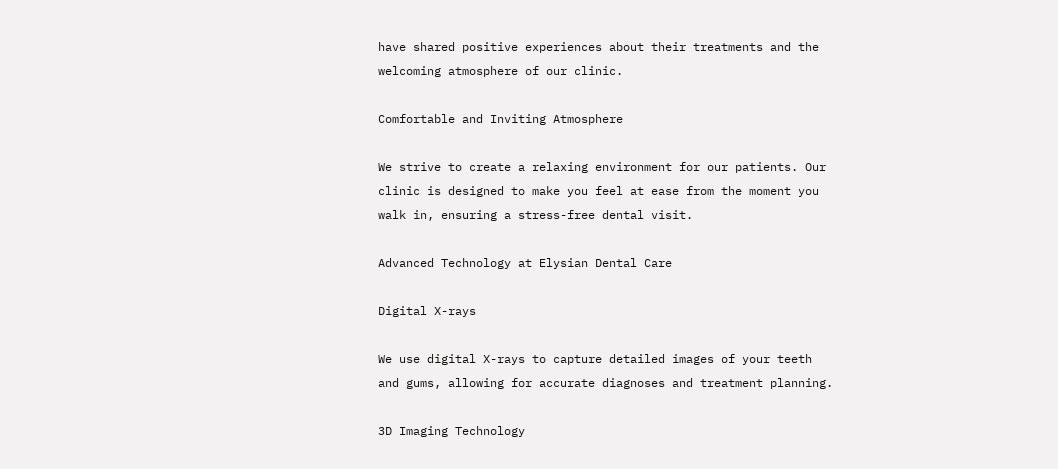have shared positive experiences about their treatments and the welcoming atmosphere of our clinic.

Comfortable and Inviting Atmosphere

We strive to create a relaxing environment for our patients. Our clinic is designed to make you feel at ease from the moment you walk in, ensuring a stress-free dental visit.

Advanced Technology at Elysian Dental Care

Digital X-rays

We use digital X-rays to capture detailed images of your teeth and gums, allowing for accurate diagnoses and treatment planning.

3D Imaging Technology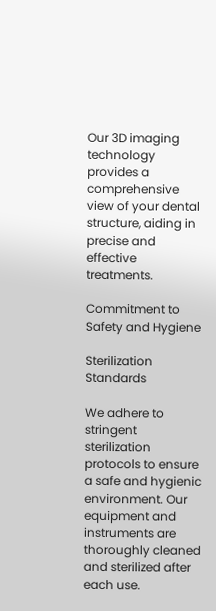Our 3D imaging technology provides a comprehensive view of your dental structure, aiding in precise and effective treatments.

Commitment to Safety and Hygiene

Sterilization Standards

We adhere to stringent sterilization protocols to ensure a safe and hygienic environment. Our equipment and instruments are thoroughly cleaned and sterilized after each use.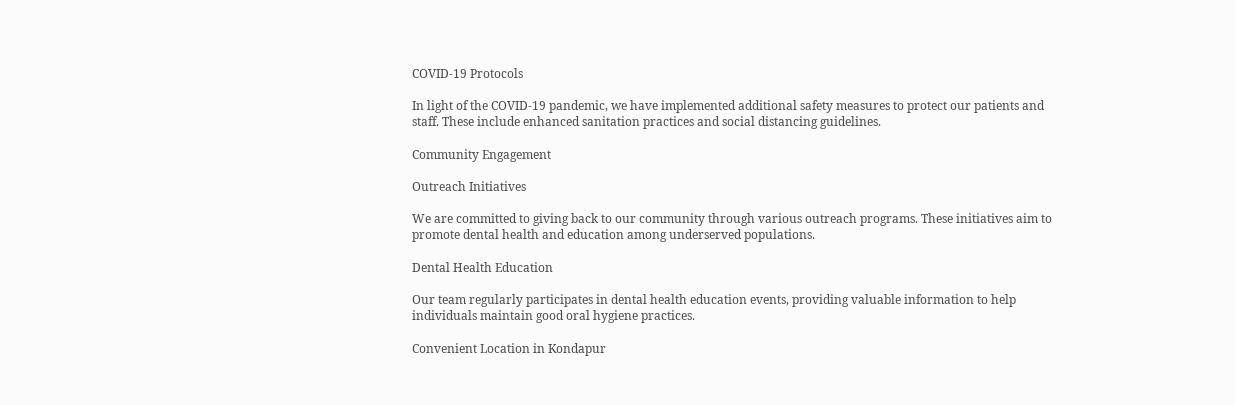COVID-19 Protocols

In light of the COVID-19 pandemic, we have implemented additional safety measures to protect our patients and staff. These include enhanced sanitation practices and social distancing guidelines.

Community Engagement

Outreach Initiatives

We are committed to giving back to our community through various outreach programs. These initiatives aim to promote dental health and education among underserved populations.

Dental Health Education

Our team regularly participates in dental health education events, providing valuable information to help individuals maintain good oral hygiene practices.

Convenient Location in Kondapur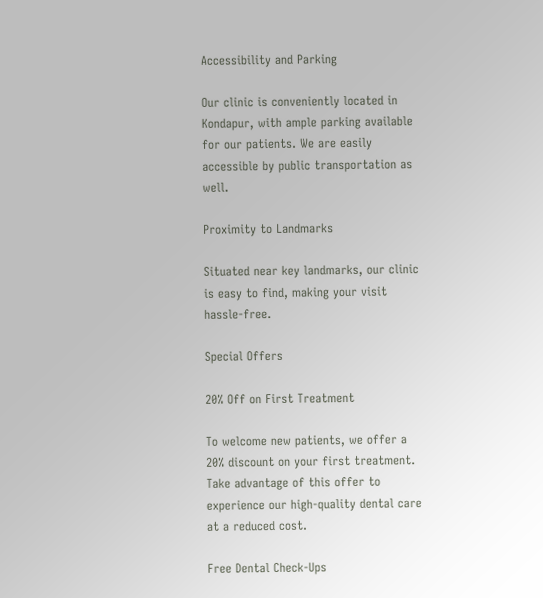Accessibility and Parking

Our clinic is conveniently located in Kondapur, with ample parking available for our patients. We are easily accessible by public transportation as well.

Proximity to Landmarks

Situated near key landmarks, our clinic is easy to find, making your visit hassle-free.

Special Offers

20% Off on First Treatment

To welcome new patients, we offer a 20% discount on your first treatment. Take advantage of this offer to experience our high-quality dental care at a reduced cost.

Free Dental Check-Ups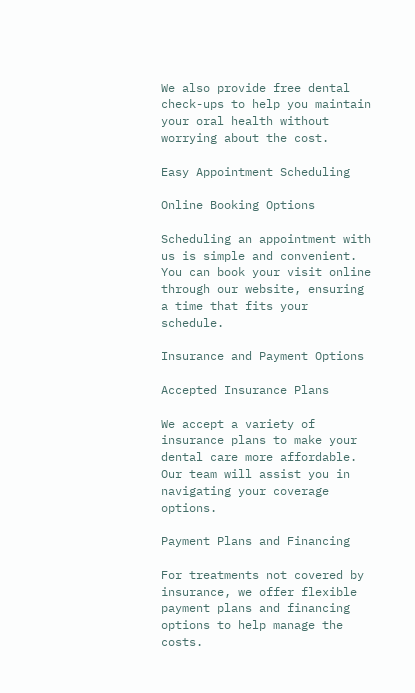We also provide free dental check-ups to help you maintain your oral health without worrying about the cost.

Easy Appointment Scheduling

Online Booking Options

Scheduling an appointment with us is simple and convenient. You can book your visit online through our website, ensuring a time that fits your schedule.

Insurance and Payment Options

Accepted Insurance Plans

We accept a variety of insurance plans to make your dental care more affordable. Our team will assist you in navigating your coverage options.

Payment Plans and Financing

For treatments not covered by insurance, we offer flexible payment plans and financing options to help manage the costs.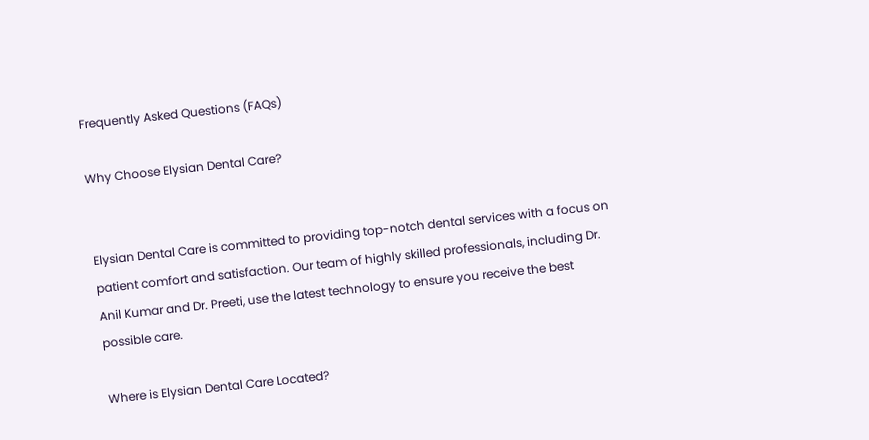Frequently Asked Questions (FAQs)

Why Choose Elysian Dental Care?


Elysian Dental Care is committed to providing top-notch dental services with a focus on patient comfort and satisfaction. Our team of highly skilled professionals, including Dr. Anil Kumar and Dr. Preeti, use the latest technology to ensure you receive the best possible care.

Where is Elysian Dental Care Located?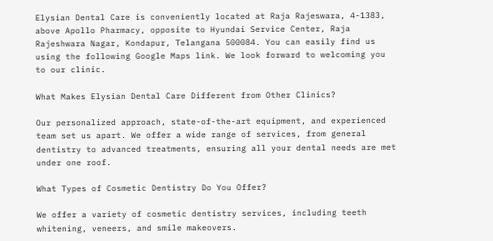Elysian Dental Care is conveniently located at Raja Rajeswara, 4-1383, above Apollo Pharmacy, opposite to Hyundai Service Center, Raja Rajeshwara Nagar, Kondapur, Telangana 500084. You can easily find us using the following Google Maps link. We look forward to welcoming you to our clinic.

What Makes Elysian Dental Care Different from Other Clinics?

Our personalized approach, state-of-the-art equipment, and experienced team set us apart. We offer a wide range of services, from general dentistry to advanced treatments, ensuring all your dental needs are met under one roof.

What Types of Cosmetic Dentistry Do You Offer?

We offer a variety of cosmetic dentistry services, including teeth whitening, veneers, and smile makeovers.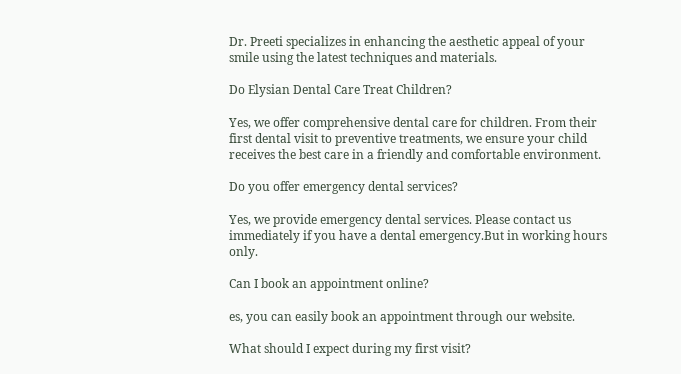Dr. Preeti specializes in enhancing the aesthetic appeal of your smile using the latest techniques and materials.

Do Elysian Dental Care Treat Children?

Yes, we offer comprehensive dental care for children. From their first dental visit to preventive treatments, we ensure your child receives the best care in a friendly and comfortable environment.

Do you offer emergency dental services?

Yes, we provide emergency dental services. Please contact us immediately if you have a dental emergency.But in working hours only.

Can I book an appointment online?

es, you can easily book an appointment through our website.

What should I expect during my first visit?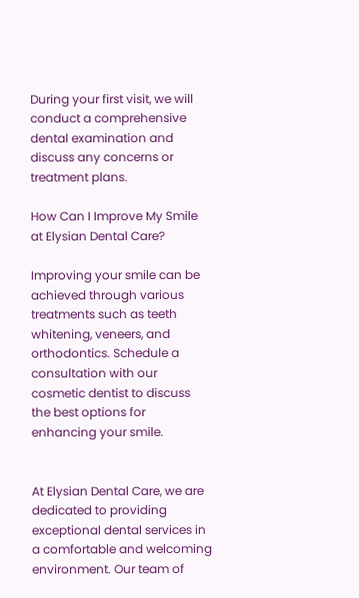During your first visit, we will conduct a comprehensive dental examination and discuss any concerns or treatment plans.

How Can I Improve My Smile at Elysian Dental Care?

Improving your smile can be achieved through various treatments such as teeth whitening, veneers, and orthodontics. Schedule a consultation with our cosmetic dentist to discuss the best options for enhancing your smile.


At Elysian Dental Care, we are dedicated to providing exceptional dental services in a comfortable and welcoming environment. Our team of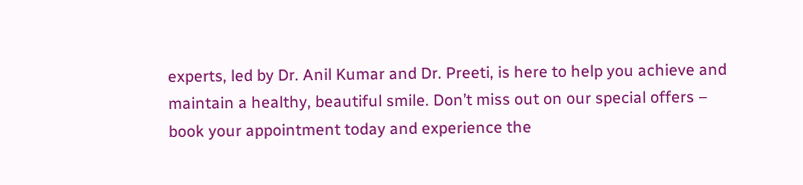experts, led by Dr. Anil Kumar and Dr. Preeti, is here to help you achieve and maintain a healthy, beautiful smile. Don’t miss out on our special offers – book your appointment today and experience the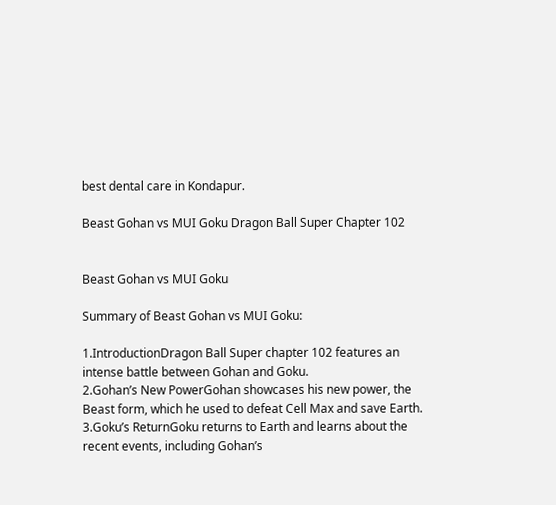best dental care in Kondapur.

Beast Gohan vs MUI Goku Dragon Ball Super Chapter 102


Beast Gohan vs MUI Goku

Summary of Beast Gohan vs MUI Goku:

1.IntroductionDragon Ball Super chapter 102 features an intense battle between Gohan and Goku.
2.Gohan’s New PowerGohan showcases his new power, the Beast form, which he used to defeat Cell Max and save Earth.
3.Goku’s ReturnGoku returns to Earth and learns about the recent events, including Gohan’s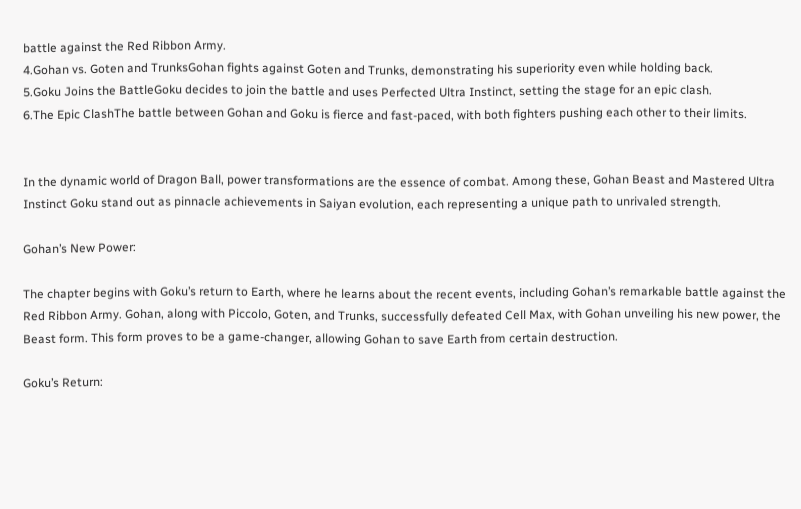battle against the Red Ribbon Army.
4.Gohan vs. Goten and TrunksGohan fights against Goten and Trunks, demonstrating his superiority even while holding back.
5.Goku Joins the BattleGoku decides to join the battle and uses Perfected Ultra Instinct, setting the stage for an epic clash.
6.The Epic ClashThe battle between Gohan and Goku is fierce and fast-paced, with both fighters pushing each other to their limits.


In the dynamic world of Dragon Ball, power transformations are the essence of combat. Among these, Gohan Beast and Mastered Ultra Instinct Goku stand out as pinnacle achievements in Saiyan evolution, each representing a unique path to unrivaled strength.

Gohan’s New Power:

The chapter begins with Goku’s return to Earth, where he learns about the recent events, including Gohan’s remarkable battle against the Red Ribbon Army. Gohan, along with Piccolo, Goten, and Trunks, successfully defeated Cell Max, with Gohan unveiling his new power, the Beast form. This form proves to be a game-changer, allowing Gohan to save Earth from certain destruction.

Goku’s Return: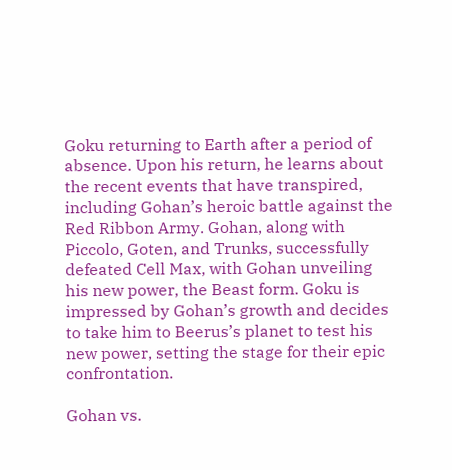Goku returning to Earth after a period of absence. Upon his return, he learns about the recent events that have transpired, including Gohan’s heroic battle against the Red Ribbon Army. Gohan, along with Piccolo, Goten, and Trunks, successfully defeated Cell Max, with Gohan unveiling his new power, the Beast form. Goku is impressed by Gohan’s growth and decides to take him to Beerus’s planet to test his new power, setting the stage for their epic confrontation.

Gohan vs.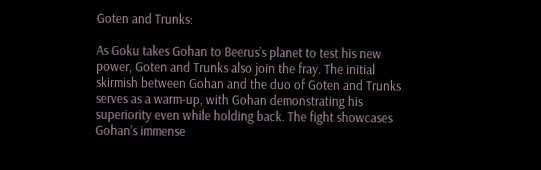Goten and Trunks:

As Goku takes Gohan to Beerus’s planet to test his new power, Goten and Trunks also join the fray. The initial skirmish between Gohan and the duo of Goten and Trunks serves as a warm-up, with Gohan demonstrating his superiority even while holding back. The fight showcases Gohan’s immense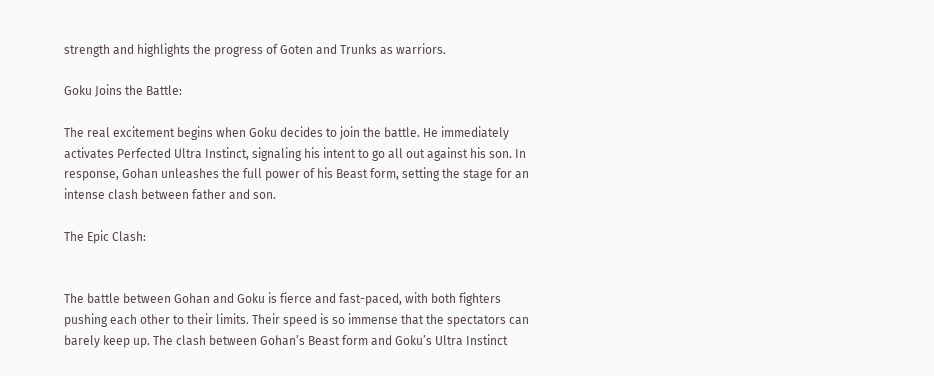strength and highlights the progress of Goten and Trunks as warriors.

Goku Joins the Battle:

The real excitement begins when Goku decides to join the battle. He immediately activates Perfected Ultra Instinct, signaling his intent to go all out against his son. In response, Gohan unleashes the full power of his Beast form, setting the stage for an intense clash between father and son.

The Epic Clash:


The battle between Gohan and Goku is fierce and fast-paced, with both fighters pushing each other to their limits. Their speed is so immense that the spectators can barely keep up. The clash between Gohan’s Beast form and Goku’s Ultra Instinct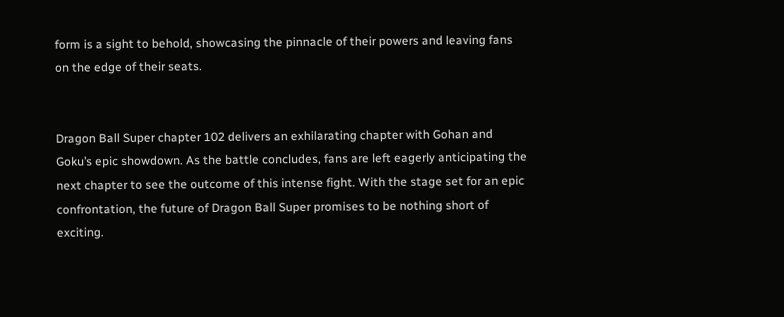form is a sight to behold, showcasing the pinnacle of their powers and leaving fans on the edge of their seats.


Dragon Ball Super chapter 102 delivers an exhilarating chapter with Gohan and Goku’s epic showdown. As the battle concludes, fans are left eagerly anticipating the next chapter to see the outcome of this intense fight. With the stage set for an epic confrontation, the future of Dragon Ball Super promises to be nothing short of exciting.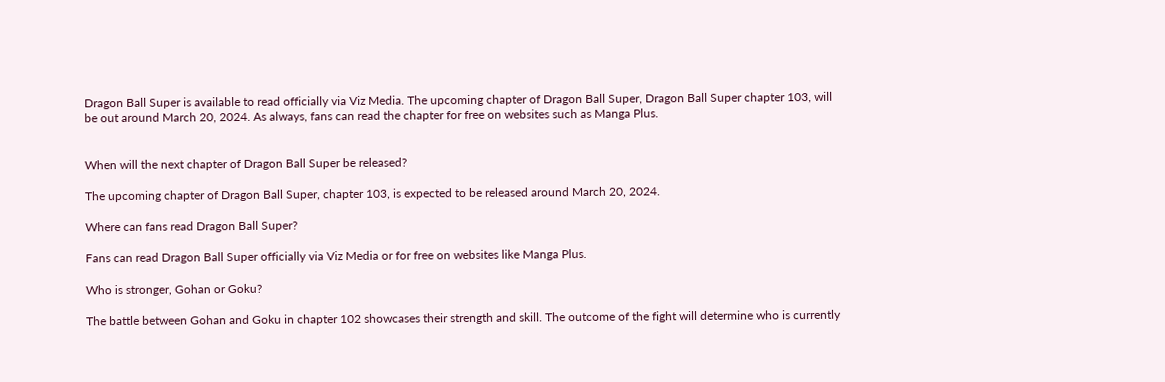Dragon Ball Super is available to read officially via Viz Media. The upcoming chapter of Dragon Ball Super, Dragon Ball Super chapter 103, will be out around March 20, 2024. As always, fans can read the chapter for free on websites such as Manga Plus.


When will the next chapter of Dragon Ball Super be released?

The upcoming chapter of Dragon Ball Super, chapter 103, is expected to be released around March 20, 2024.

Where can fans read Dragon Ball Super?

Fans can read Dragon Ball Super officially via Viz Media or for free on websites like Manga Plus.

Who is stronger, Gohan or Goku?

The battle between Gohan and Goku in chapter 102 showcases their strength and skill. The outcome of the fight will determine who is currently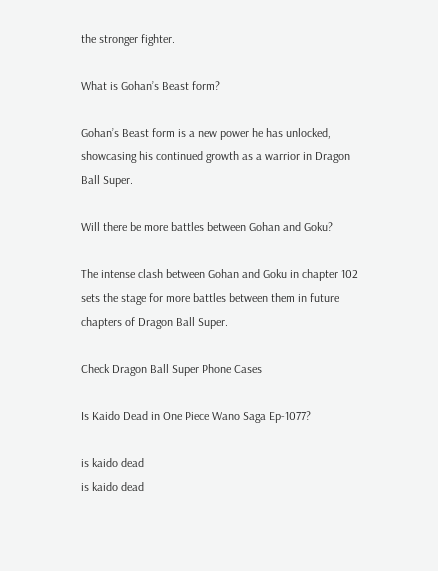the stronger fighter.

What is Gohan’s Beast form?

Gohan’s Beast form is a new power he has unlocked, showcasing his continued growth as a warrior in Dragon Ball Super.

Will there be more battles between Gohan and Goku?

The intense clash between Gohan and Goku in chapter 102 sets the stage for more battles between them in future chapters of Dragon Ball Super.

Check Dragon Ball Super Phone Cases

Is Kaido Dead in One Piece Wano Saga Ep-1077?

is kaido dead
is kaido dead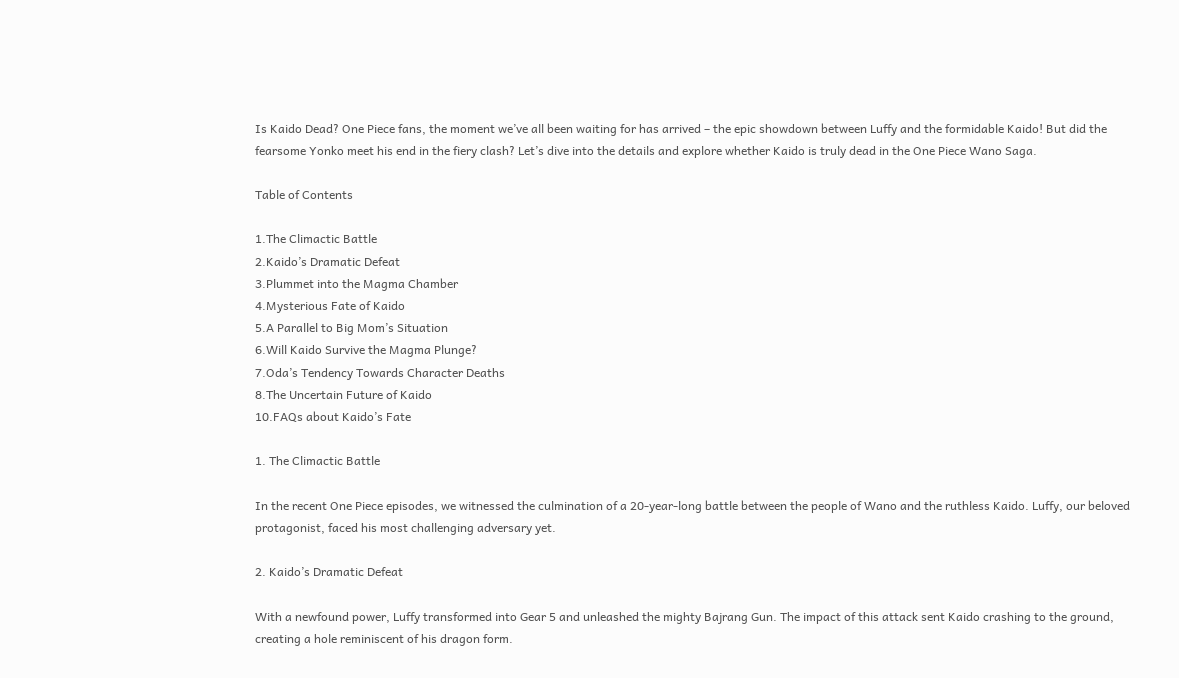Is Kaido Dead? One Piece fans, the moment we’ve all been waiting for has arrived – the epic showdown between Luffy and the formidable Kaido! But did the fearsome Yonko meet his end in the fiery clash? Let’s dive into the details and explore whether Kaido is truly dead in the One Piece Wano Saga.

Table of Contents

1.The Climactic Battle
2.Kaido’s Dramatic Defeat
3.Plummet into the Magma Chamber
4.Mysterious Fate of Kaido
5.A Parallel to Big Mom’s Situation
6.Will Kaido Survive the Magma Plunge?
7.Oda’s Tendency Towards Character Deaths
8.The Uncertain Future of Kaido
10.FAQs about Kaido’s Fate

1. The Climactic Battle

In the recent One Piece episodes, we witnessed the culmination of a 20-year-long battle between the people of Wano and the ruthless Kaido. Luffy, our beloved protagonist, faced his most challenging adversary yet.

2. Kaido’s Dramatic Defeat

With a newfound power, Luffy transformed into Gear 5 and unleashed the mighty Bajrang Gun. The impact of this attack sent Kaido crashing to the ground, creating a hole reminiscent of his dragon form.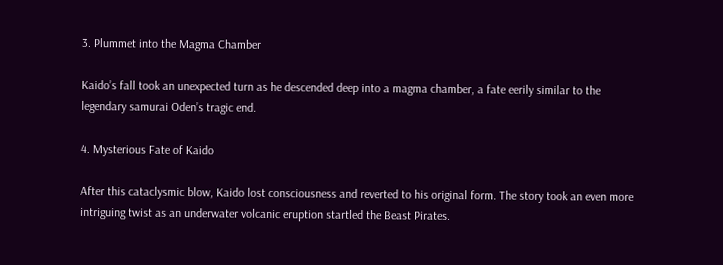3. Plummet into the Magma Chamber

Kaido’s fall took an unexpected turn as he descended deep into a magma chamber, a fate eerily similar to the legendary samurai Oden’s tragic end.

4. Mysterious Fate of Kaido

After this cataclysmic blow, Kaido lost consciousness and reverted to his original form. The story took an even more intriguing twist as an underwater volcanic eruption startled the Beast Pirates.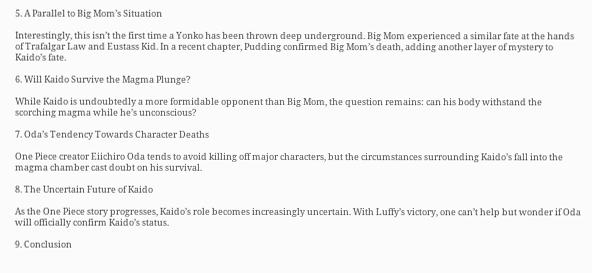5. A Parallel to Big Mom’s Situation

Interestingly, this isn’t the first time a Yonko has been thrown deep underground. Big Mom experienced a similar fate at the hands of Trafalgar Law and Eustass Kid. In a recent chapter, Pudding confirmed Big Mom’s death, adding another layer of mystery to Kaido’s fate.

6. Will Kaido Survive the Magma Plunge?

While Kaido is undoubtedly a more formidable opponent than Big Mom, the question remains: can his body withstand the scorching magma while he’s unconscious?

7. Oda’s Tendency Towards Character Deaths

One Piece creator Eiichiro Oda tends to avoid killing off major characters, but the circumstances surrounding Kaido’s fall into the magma chamber cast doubt on his survival.

8. The Uncertain Future of Kaido

As the One Piece story progresses, Kaido’s role becomes increasingly uncertain. With Luffy’s victory, one can’t help but wonder if Oda will officially confirm Kaido’s status.

9. Conclusion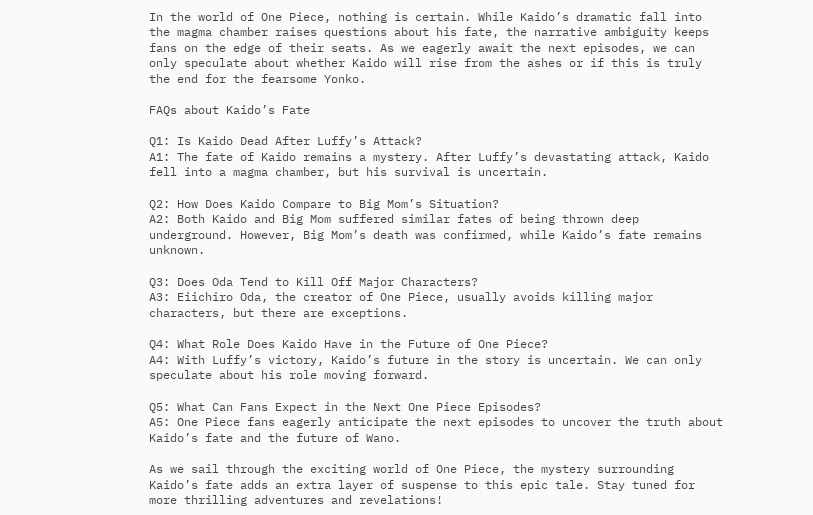In the world of One Piece, nothing is certain. While Kaido’s dramatic fall into the magma chamber raises questions about his fate, the narrative ambiguity keeps fans on the edge of their seats. As we eagerly await the next episodes, we can only speculate about whether Kaido will rise from the ashes or if this is truly the end for the fearsome Yonko.

FAQs about Kaido’s Fate

Q1: Is Kaido Dead After Luffy’s Attack?
A1: The fate of Kaido remains a mystery. After Luffy’s devastating attack, Kaido fell into a magma chamber, but his survival is uncertain.

Q2: How Does Kaido Compare to Big Mom’s Situation?
A2: Both Kaido and Big Mom suffered similar fates of being thrown deep underground. However, Big Mom’s death was confirmed, while Kaido’s fate remains unknown.

Q3: Does Oda Tend to Kill Off Major Characters?
A3: Eiichiro Oda, the creator of One Piece, usually avoids killing major characters, but there are exceptions.

Q4: What Role Does Kaido Have in the Future of One Piece?
A4: With Luffy’s victory, Kaido’s future in the story is uncertain. We can only speculate about his role moving forward.

Q5: What Can Fans Expect in the Next One Piece Episodes?
A5: One Piece fans eagerly anticipate the next episodes to uncover the truth about Kaido’s fate and the future of Wano.

As we sail through the exciting world of One Piece, the mystery surrounding Kaido’s fate adds an extra layer of suspense to this epic tale. Stay tuned for more thrilling adventures and revelations!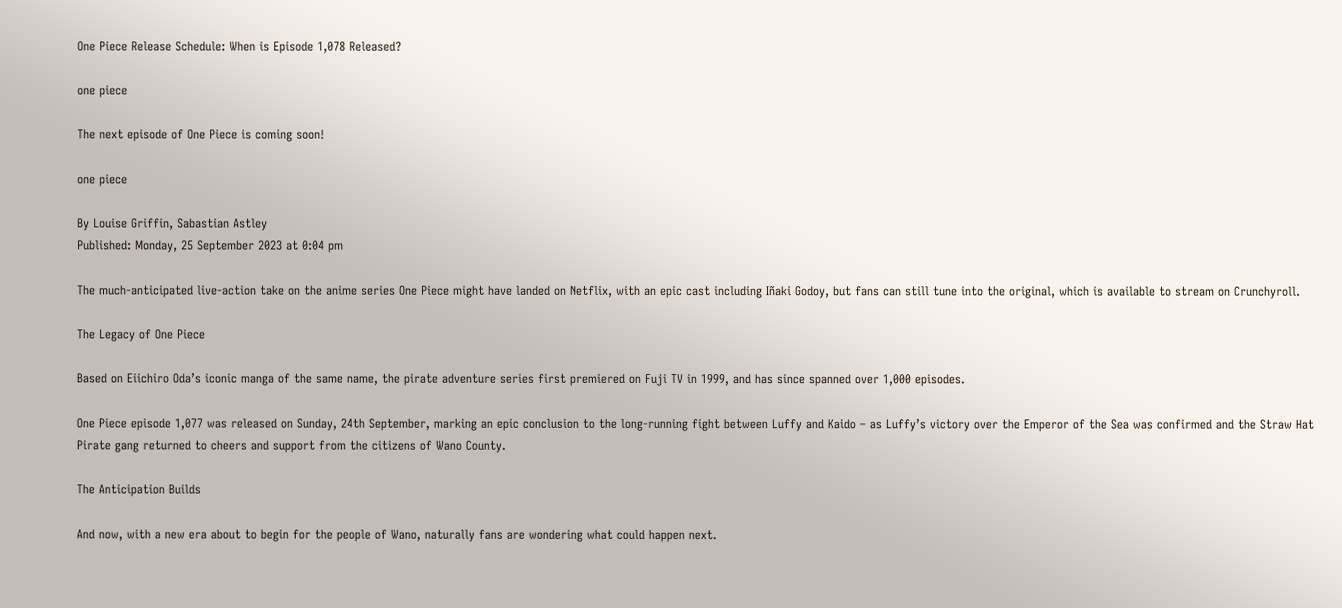One Piece Release Schedule: When is Episode 1,078 Released?

one piece

The next episode of One Piece is coming soon!

one piece

By Louise Griffin, Sabastian Astley
Published: Monday, 25 September 2023 at 0:04 pm

The much-anticipated live-action take on the anime series One Piece might have landed on Netflix, with an epic cast including Iñaki Godoy, but fans can still tune into the original, which is available to stream on Crunchyroll.

The Legacy of One Piece

Based on Eiichiro Oda’s iconic manga of the same name, the pirate adventure series first premiered on Fuji TV in 1999, and has since spanned over 1,000 episodes.

One Piece episode 1,077 was released on Sunday, 24th September, marking an epic conclusion to the long-running fight between Luffy and Kaido – as Luffy’s victory over the Emperor of the Sea was confirmed and the Straw Hat Pirate gang returned to cheers and support from the citizens of Wano County.

The Anticipation Builds

And now, with a new era about to begin for the people of Wano, naturally fans are wondering what could happen next.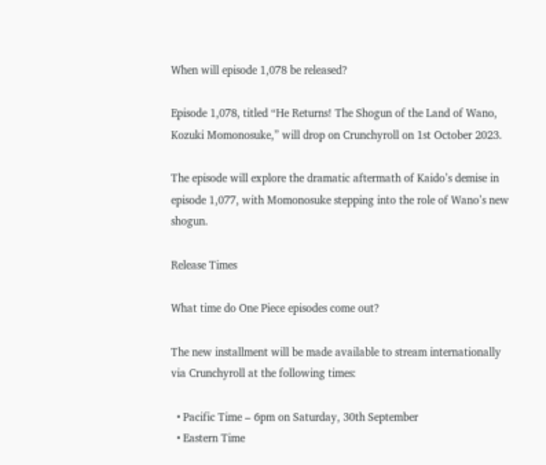When will episode 1,078 be released?

Episode 1,078, titled “He Returns! The Shogun of the Land of Wano, Kozuki Momonosuke,” will drop on Crunchyroll on 1st October 2023.

The episode will explore the dramatic aftermath of Kaido’s demise in episode 1,077, with Momonosuke stepping into the role of Wano’s new shogun.

Release Times

What time do One Piece episodes come out?

The new installment will be made available to stream internationally via Crunchyroll at the following times:

  • Pacific Time – 6pm on Saturday, 30th September
  • Eastern Time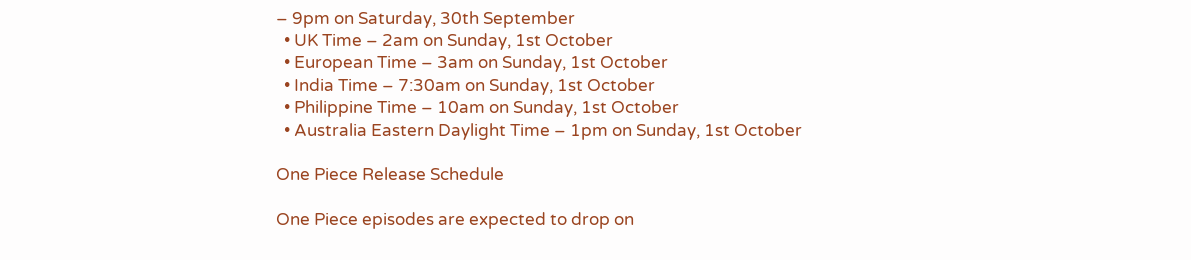– 9pm on Saturday, 30th September
  • UK Time – 2am on Sunday, 1st October
  • European Time – 3am on Sunday, 1st October
  • India Time – 7:30am on Sunday, 1st October
  • Philippine Time – 10am on Sunday, 1st October
  • Australia Eastern Daylight Time – 1pm on Sunday, 1st October

One Piece Release Schedule

One Piece episodes are expected to drop on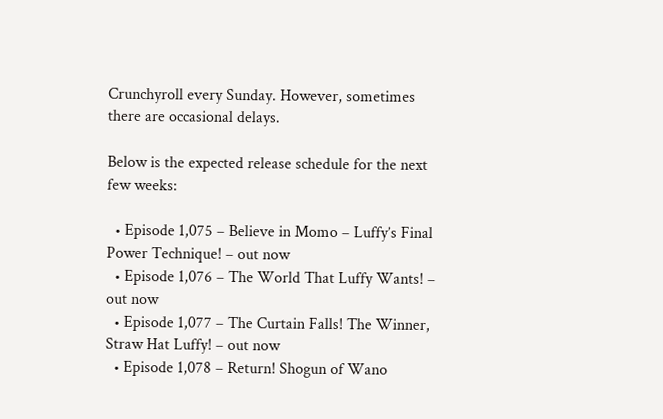Crunchyroll every Sunday. However, sometimes there are occasional delays.

Below is the expected release schedule for the next few weeks:

  • Episode 1,075 – Believe in Momo – Luffy’s Final Power Technique! – out now
  • Episode 1,076 – The World That Luffy Wants! – out now
  • Episode 1,077 – The Curtain Falls! The Winner, Straw Hat Luffy! – out now
  • Episode 1,078 – Return! Shogun of Wano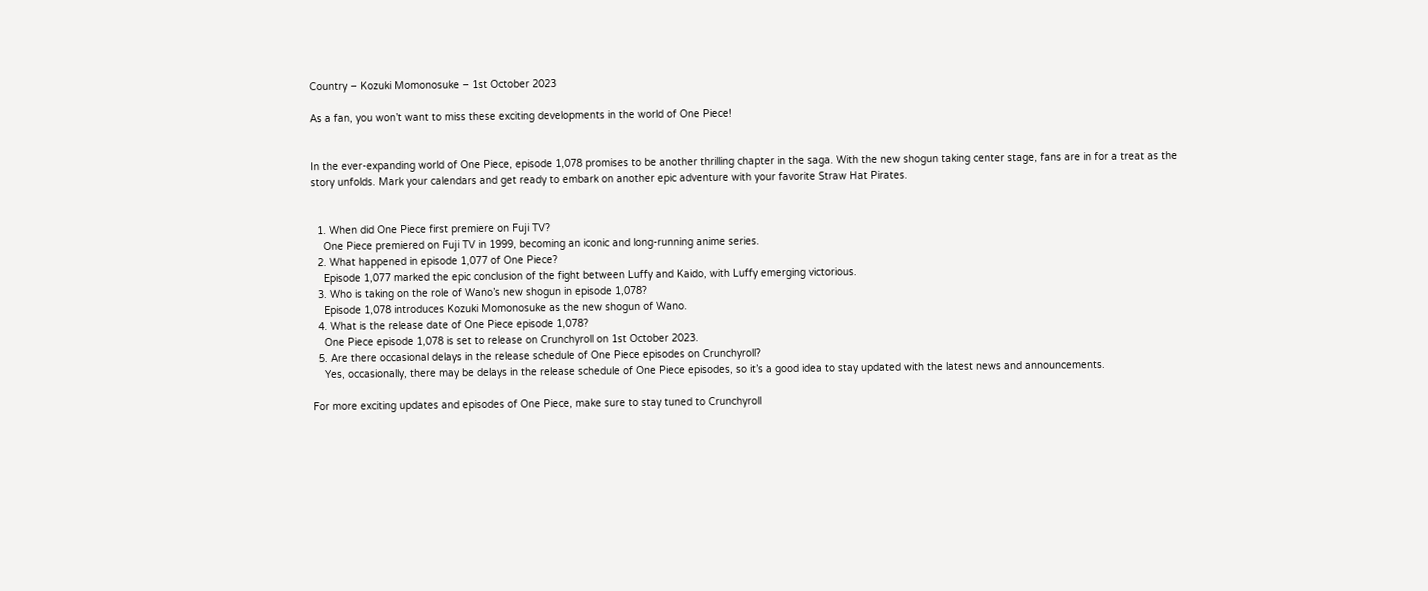Country – Kozuki Momonosuke – 1st October 2023

As a fan, you won’t want to miss these exciting developments in the world of One Piece!


In the ever-expanding world of One Piece, episode 1,078 promises to be another thrilling chapter in the saga. With the new shogun taking center stage, fans are in for a treat as the story unfolds. Mark your calendars and get ready to embark on another epic adventure with your favorite Straw Hat Pirates.


  1. When did One Piece first premiere on Fuji TV?
    One Piece premiered on Fuji TV in 1999, becoming an iconic and long-running anime series.
  2. What happened in episode 1,077 of One Piece?
    Episode 1,077 marked the epic conclusion of the fight between Luffy and Kaido, with Luffy emerging victorious.
  3. Who is taking on the role of Wano’s new shogun in episode 1,078?
    Episode 1,078 introduces Kozuki Momonosuke as the new shogun of Wano.
  4. What is the release date of One Piece episode 1,078?
    One Piece episode 1,078 is set to release on Crunchyroll on 1st October 2023.
  5. Are there occasional delays in the release schedule of One Piece episodes on Crunchyroll?
    Yes, occasionally, there may be delays in the release schedule of One Piece episodes, so it’s a good idea to stay updated with the latest news and announcements.

For more exciting updates and episodes of One Piece, make sure to stay tuned to Crunchyroll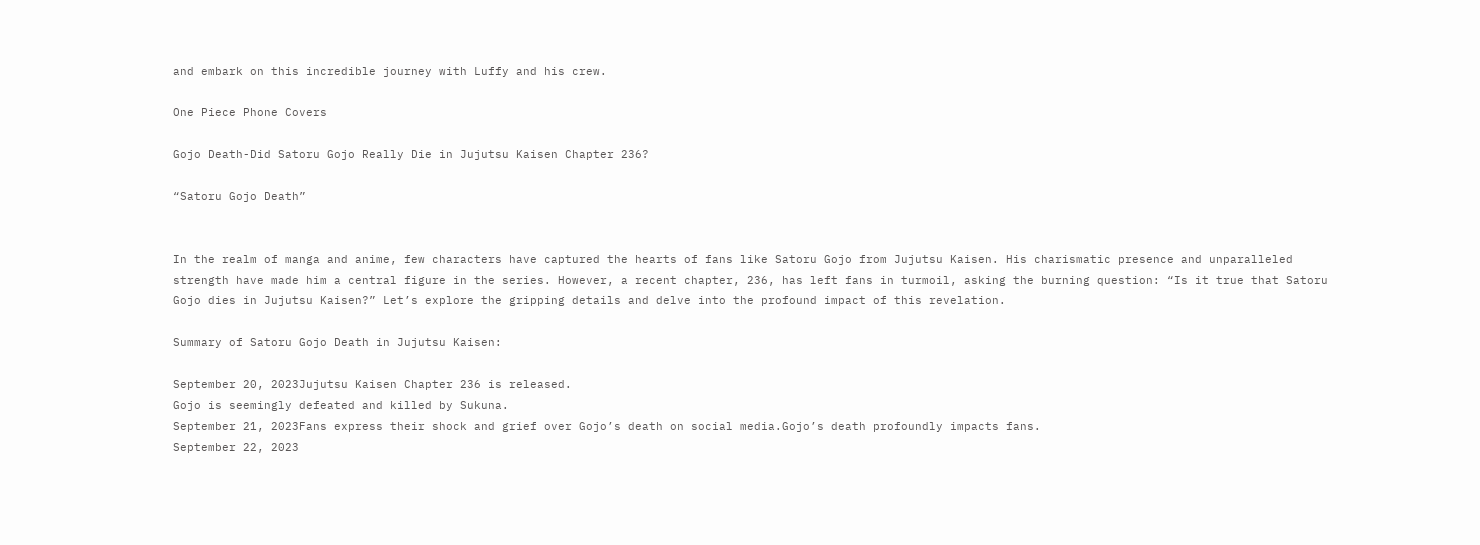and embark on this incredible journey with Luffy and his crew.

One Piece Phone Covers

Gojo Death-Did Satoru Gojo Really Die in Jujutsu Kaisen Chapter 236?

“Satoru Gojo Death”


In the realm of manga and anime, few characters have captured the hearts of fans like Satoru Gojo from Jujutsu Kaisen. His charismatic presence and unparalleled strength have made him a central figure in the series. However, a recent chapter, 236, has left fans in turmoil, asking the burning question: “Is it true that Satoru Gojo dies in Jujutsu Kaisen?” Let’s explore the gripping details and delve into the profound impact of this revelation.

Summary of Satoru Gojo Death in Jujutsu Kaisen:

September 20, 2023Jujutsu Kaisen Chapter 236 is released.
Gojo is seemingly defeated and killed by Sukuna.
September 21, 2023Fans express their shock and grief over Gojo’s death on social media.Gojo’s death profoundly impacts fans.
September 22, 2023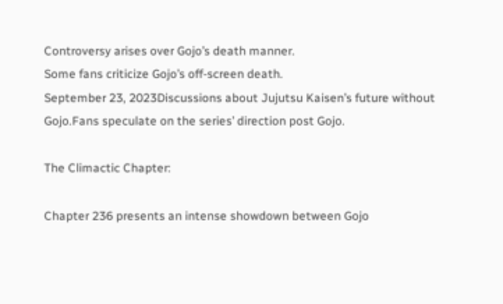Controversy arises over Gojo’s death manner.
Some fans criticize Gojo’s off-screen death.
September 23, 2023Discussions about Jujutsu Kaisen’s future without Gojo.Fans speculate on the series’ direction post Gojo.

The Climactic Chapter:

Chapter 236 presents an intense showdown between Gojo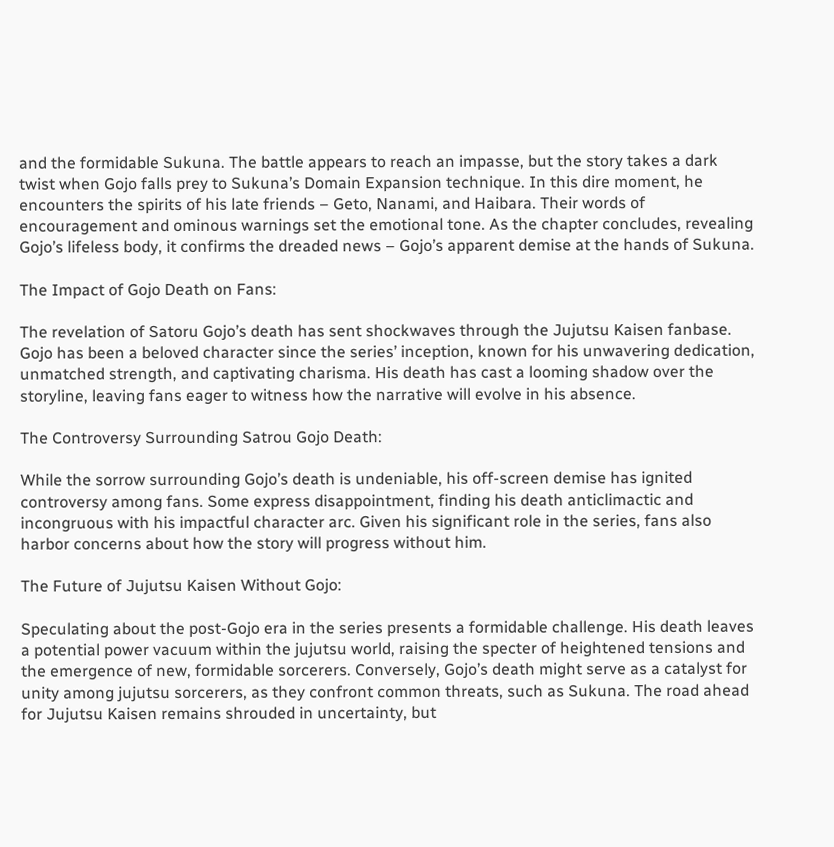and the formidable Sukuna. The battle appears to reach an impasse, but the story takes a dark twist when Gojo falls prey to Sukuna’s Domain Expansion technique. In this dire moment, he encounters the spirits of his late friends – Geto, Nanami, and Haibara. Their words of encouragement and ominous warnings set the emotional tone. As the chapter concludes, revealing Gojo’s lifeless body, it confirms the dreaded news – Gojo’s apparent demise at the hands of Sukuna.

The Impact of Gojo Death on Fans:

The revelation of Satoru Gojo’s death has sent shockwaves through the Jujutsu Kaisen fanbase. Gojo has been a beloved character since the series’ inception, known for his unwavering dedication, unmatched strength, and captivating charisma. His death has cast a looming shadow over the storyline, leaving fans eager to witness how the narrative will evolve in his absence.

The Controversy Surrounding Satrou Gojo Death:

While the sorrow surrounding Gojo’s death is undeniable, his off-screen demise has ignited controversy among fans. Some express disappointment, finding his death anticlimactic and incongruous with his impactful character arc. Given his significant role in the series, fans also harbor concerns about how the story will progress without him.

The Future of Jujutsu Kaisen Without Gojo:

Speculating about the post-Gojo era in the series presents a formidable challenge. His death leaves a potential power vacuum within the jujutsu world, raising the specter of heightened tensions and the emergence of new, formidable sorcerers. Conversely, Gojo’s death might serve as a catalyst for unity among jujutsu sorcerers, as they confront common threats, such as Sukuna. The road ahead for Jujutsu Kaisen remains shrouded in uncertainty, but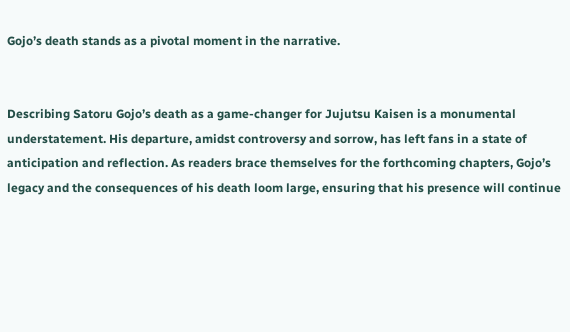Gojo’s death stands as a pivotal moment in the narrative.


Describing Satoru Gojo’s death as a game-changer for Jujutsu Kaisen is a monumental understatement. His departure, amidst controversy and sorrow, has left fans in a state of anticipation and reflection. As readers brace themselves for the forthcoming chapters, Gojo’s legacy and the consequences of his death loom large, ensuring that his presence will continue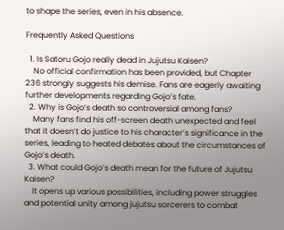to shape the series, even in his absence.

Frequently Asked Questions

  1. Is Satoru Gojo really dead in Jujutsu Kaisen?
    No official confirmation has been provided, but Chapter 236 strongly suggests his demise. Fans are eagerly awaiting further developments regarding Gojo’s fate.
  2. Why is Gojo’s death so controversial among fans?
    Many fans find his off-screen death unexpected and feel that it doesn’t do justice to his character’s significance in the series, leading to heated debates about the circumstances of Gojo’s death.
  3. What could Gojo’s death mean for the future of Jujutsu Kaisen?
    It opens up various possibilities, including power struggles and potential unity among jujutsu sorcerers to combat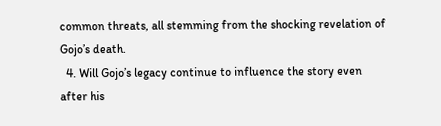common threats, all stemming from the shocking revelation of Gojo’s death.
  4. Will Gojo’s legacy continue to influence the story even after his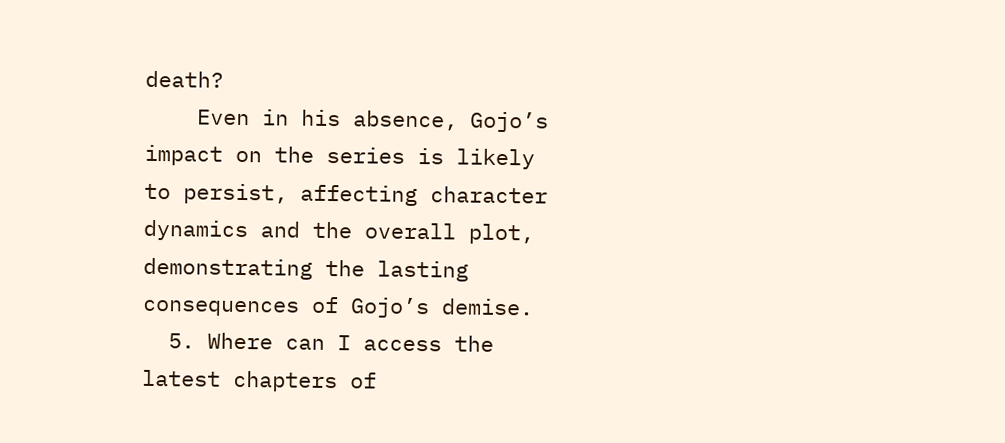death?
    Even in his absence, Gojo’s impact on the series is likely to persist, affecting character dynamics and the overall plot, demonstrating the lasting consequences of Gojo’s demise.
  5. Where can I access the latest chapters of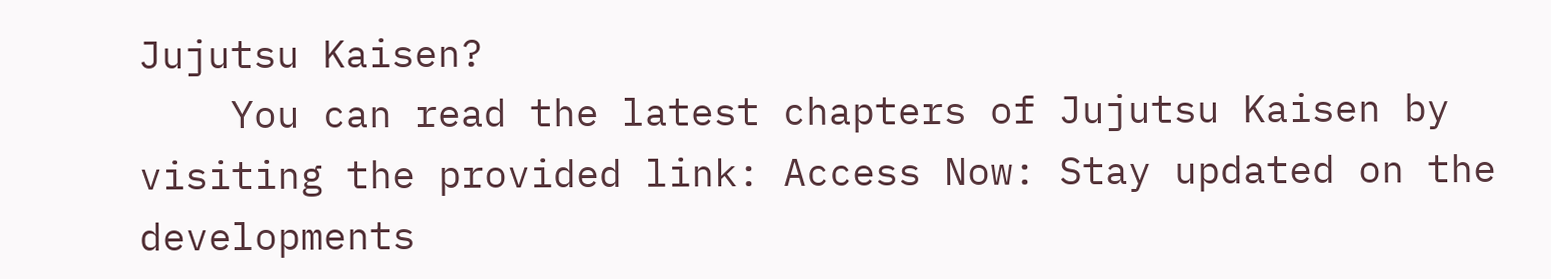Jujutsu Kaisen?
    You can read the latest chapters of Jujutsu Kaisen by visiting the provided link: Access Now: Stay updated on the developments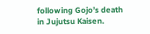following Gojo’s death in Jujutsu Kaisen.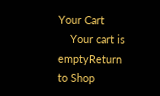Your Cart
    Your cart is emptyReturn to Shop